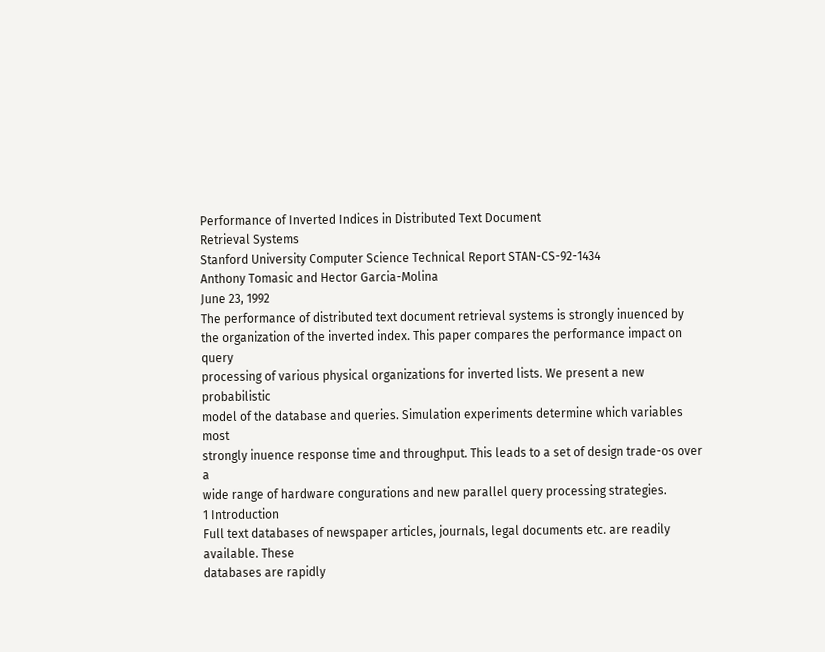Performance of Inverted Indices in Distributed Text Document
Retrieval Systems
Stanford University Computer Science Technical Report STAN-CS-92-1434
Anthony Tomasic and Hector Garcia-Molina
June 23, 1992
The performance of distributed text document retrieval systems is strongly inuenced by
the organization of the inverted index. This paper compares the performance impact on query
processing of various physical organizations for inverted lists. We present a new probabilistic
model of the database and queries. Simulation experiments determine which variables most
strongly inuence response time and throughput. This leads to a set of design trade-os over a
wide range of hardware congurations and new parallel query processing strategies.
1 Introduction
Full text databases of newspaper articles, journals, legal documents etc. are readily available. These
databases are rapidly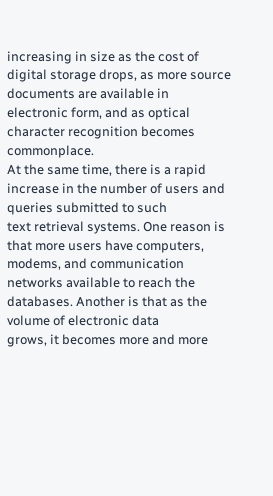increasing in size as the cost of digital storage drops, as more source documents are available in electronic form, and as optical character recognition becomes commonplace.
At the same time, there is a rapid increase in the number of users and queries submitted to such
text retrieval systems. One reason is that more users have computers, modems, and communication networks available to reach the databases. Another is that as the volume of electronic data
grows, it becomes more and more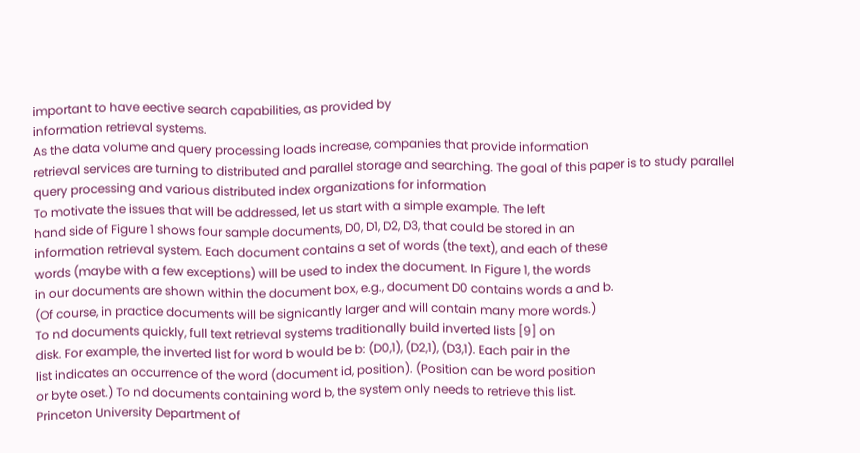important to have eective search capabilities, as provided by
information retrieval systems.
As the data volume and query processing loads increase, companies that provide information
retrieval services are turning to distributed and parallel storage and searching. The goal of this paper is to study parallel query processing and various distributed index organizations for information
To motivate the issues that will be addressed, let us start with a simple example. The left
hand side of Figure 1 shows four sample documents, D0, D1, D2, D3, that could be stored in an
information retrieval system. Each document contains a set of words (the text), and each of these
words (maybe with a few exceptions) will be used to index the document. In Figure 1, the words
in our documents are shown within the document box, e.g., document D0 contains words a and b.
(Of course, in practice documents will be signicantly larger and will contain many more words.)
To nd documents quickly, full text retrieval systems traditionally build inverted lists [9] on
disk. For example, the inverted list for word b would be b: (D0,1), (D2,1), (D3,1). Each pair in the
list indicates an occurrence of the word (document id, position). (Position can be word position
or byte oset.) To nd documents containing word b, the system only needs to retrieve this list.
Princeton University Department of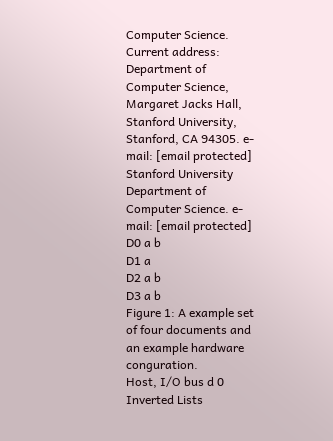Computer Science. Current address: Department of Computer Science,
Margaret Jacks Hall, Stanford University, Stanford, CA 94305. e-mail: [email protected]
Stanford University Department of Computer Science. e-mail: [email protected]
D0 a b
D1 a
D2 a b
D3 a b
Figure 1: A example set of four documents and an example hardware conguration.
Host, I/O bus d 0
Inverted Lists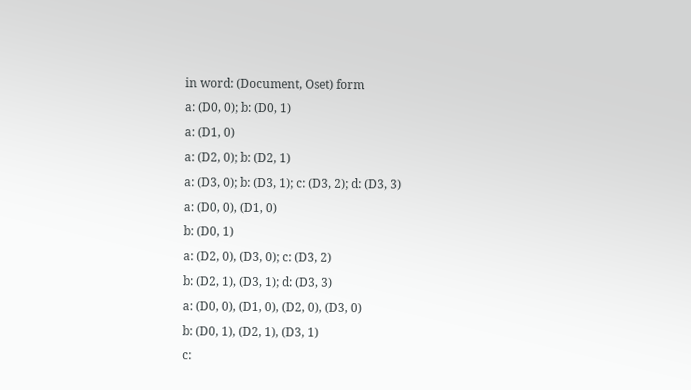in word: (Document, Oset) form
a: (D0, 0); b: (D0, 1)
a: (D1, 0)
a: (D2, 0); b: (D2, 1)
a: (D3, 0); b: (D3, 1); c: (D3, 2); d: (D3, 3)
a: (D0, 0), (D1, 0)
b: (D0, 1)
a: (D2, 0), (D3, 0); c: (D3, 2)
b: (D2, 1), (D3, 1); d: (D3, 3)
a: (D0, 0), (D1, 0), (D2, 0), (D3, 0)
b: (D0, 1), (D2, 1), (D3, 1)
c: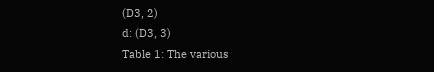(D3, 2)
d: (D3, 3)
Table 1: The various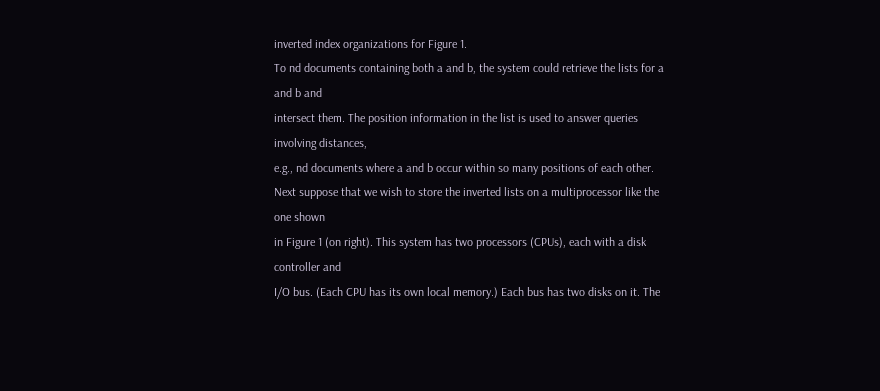inverted index organizations for Figure 1.
To nd documents containing both a and b, the system could retrieve the lists for a and b and
intersect them. The position information in the list is used to answer queries involving distances,
e.g., nd documents where a and b occur within so many positions of each other.
Next suppose that we wish to store the inverted lists on a multiprocessor like the one shown
in Figure 1 (on right). This system has two processors (CPUs), each with a disk controller and
I/O bus. (Each CPU has its own local memory.) Each bus has two disks on it. The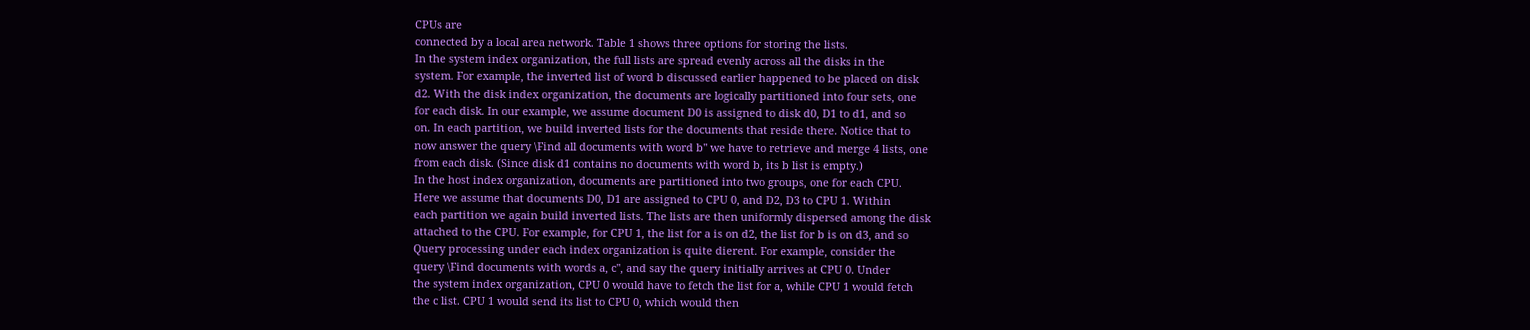CPUs are
connected by a local area network. Table 1 shows three options for storing the lists.
In the system index organization, the full lists are spread evenly across all the disks in the
system. For example, the inverted list of word b discussed earlier happened to be placed on disk
d2. With the disk index organization, the documents are logically partitioned into four sets, one
for each disk. In our example, we assume document D0 is assigned to disk d0, D1 to d1, and so
on. In each partition, we build inverted lists for the documents that reside there. Notice that to
now answer the query \Find all documents with word b" we have to retrieve and merge 4 lists, one
from each disk. (Since disk d1 contains no documents with word b, its b list is empty.)
In the host index organization, documents are partitioned into two groups, one for each CPU.
Here we assume that documents D0, D1 are assigned to CPU 0, and D2, D3 to CPU 1. Within
each partition we again build inverted lists. The lists are then uniformly dispersed among the disk
attached to the CPU. For example, for CPU 1, the list for a is on d2, the list for b is on d3, and so
Query processing under each index organization is quite dierent. For example, consider the
query \Find documents with words a, c", and say the query initially arrives at CPU 0. Under
the system index organization, CPU 0 would have to fetch the list for a, while CPU 1 would fetch
the c list. CPU 1 would send its list to CPU 0, which would then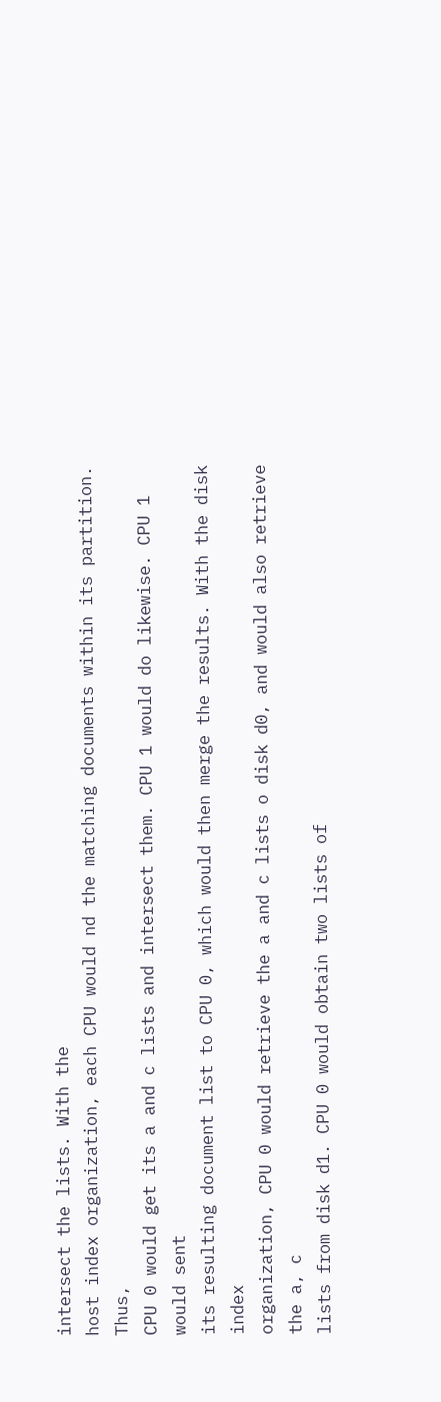intersect the lists. With the
host index organization, each CPU would nd the matching documents within its partition. Thus,
CPU 0 would get its a and c lists and intersect them. CPU 1 would do likewise. CPU 1 would sent
its resulting document list to CPU 0, which would then merge the results. With the disk index
organization, CPU 0 would retrieve the a and c lists o disk d0, and would also retrieve the a, c
lists from disk d1. CPU 0 would obtain two lists of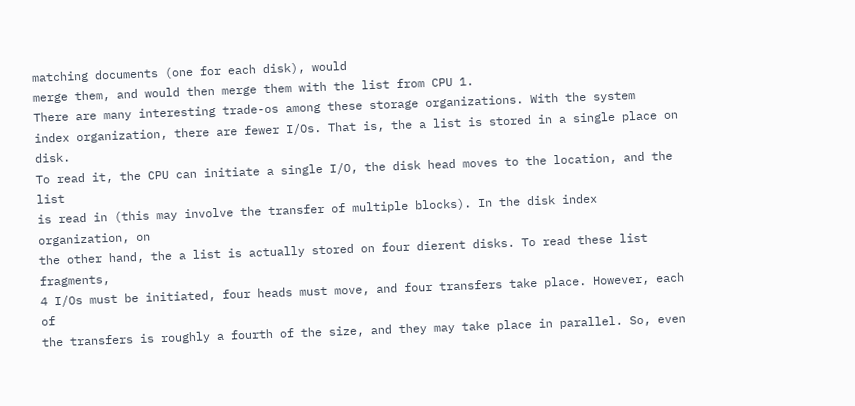matching documents (one for each disk), would
merge them, and would then merge them with the list from CPU 1.
There are many interesting trade-os among these storage organizations. With the system
index organization, there are fewer I/Os. That is, the a list is stored in a single place on disk.
To read it, the CPU can initiate a single I/O, the disk head moves to the location, and the list
is read in (this may involve the transfer of multiple blocks). In the disk index organization, on
the other hand, the a list is actually stored on four dierent disks. To read these list fragments,
4 I/Os must be initiated, four heads must move, and four transfers take place. However, each of
the transfers is roughly a fourth of the size, and they may take place in parallel. So, even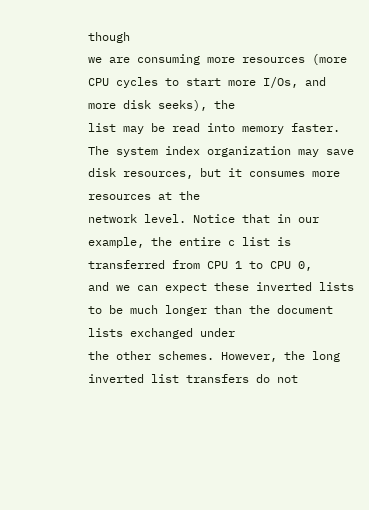though
we are consuming more resources (more CPU cycles to start more I/Os, and more disk seeks), the
list may be read into memory faster.
The system index organization may save disk resources, but it consumes more resources at the
network level. Notice that in our example, the entire c list is transferred from CPU 1 to CPU 0,
and we can expect these inverted lists to be much longer than the document lists exchanged under
the other schemes. However, the long inverted list transfers do not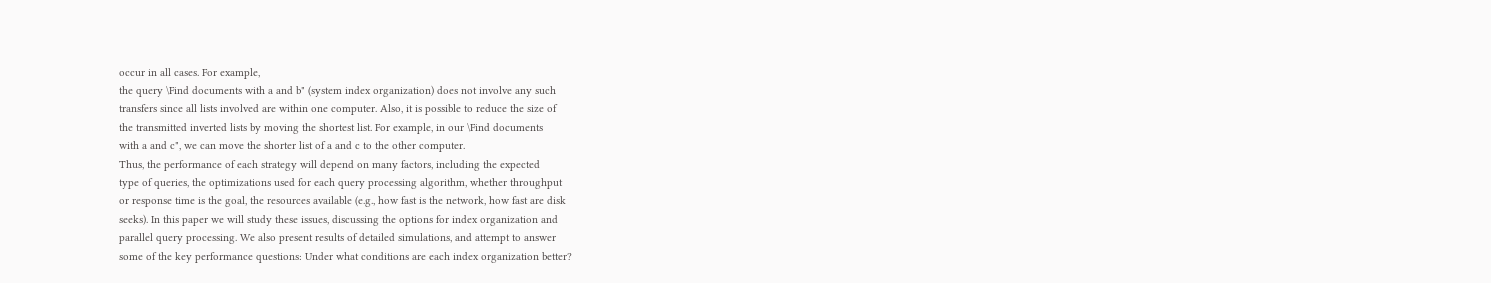occur in all cases. For example,
the query \Find documents with a and b" (system index organization) does not involve any such
transfers since all lists involved are within one computer. Also, it is possible to reduce the size of
the transmitted inverted lists by moving the shortest list. For example, in our \Find documents
with a and c", we can move the shorter list of a and c to the other computer.
Thus, the performance of each strategy will depend on many factors, including the expected
type of queries, the optimizations used for each query processing algorithm, whether throughput
or response time is the goal, the resources available (e.g., how fast is the network, how fast are disk
seeks). In this paper we will study these issues, discussing the options for index organization and
parallel query processing. We also present results of detailed simulations, and attempt to answer
some of the key performance questions: Under what conditions are each index organization better?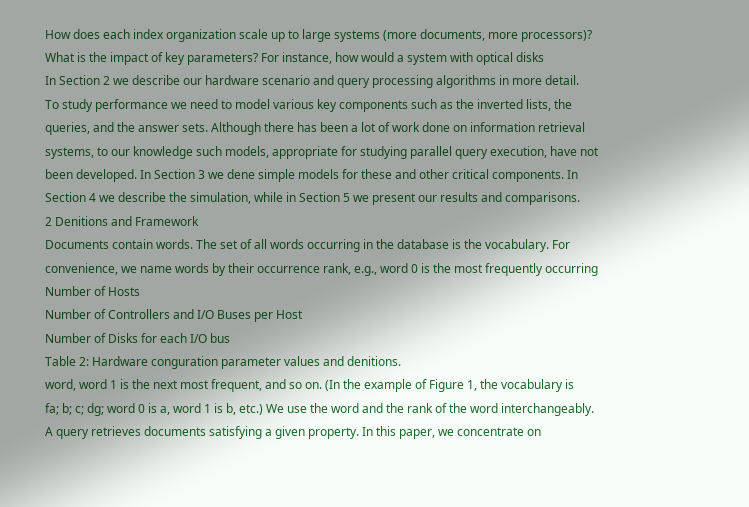How does each index organization scale up to large systems (more documents, more processors)?
What is the impact of key parameters? For instance, how would a system with optical disks
In Section 2 we describe our hardware scenario and query processing algorithms in more detail.
To study performance we need to model various key components such as the inverted lists, the
queries, and the answer sets. Although there has been a lot of work done on information retrieval
systems, to our knowledge such models, appropriate for studying parallel query execution, have not
been developed. In Section 3 we dene simple models for these and other critical components. In
Section 4 we describe the simulation, while in Section 5 we present our results and comparisons.
2 Denitions and Framework
Documents contain words. The set of all words occurring in the database is the vocabulary. For
convenience, we name words by their occurrence rank, e.g., word 0 is the most frequently occurring
Number of Hosts
Number of Controllers and I/O Buses per Host
Number of Disks for each I/O bus
Table 2: Hardware conguration parameter values and denitions.
word, word 1 is the next most frequent, and so on. (In the example of Figure 1, the vocabulary is
fa; b; c; dg; word 0 is a, word 1 is b, etc.) We use the word and the rank of the word interchangeably.
A query retrieves documents satisfying a given property. In this paper, we concentrate on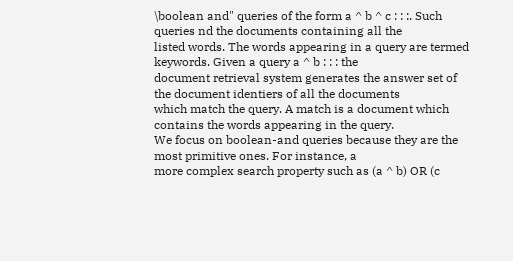\boolean and" queries of the form a ^ b ^ c : : :. Such queries nd the documents containing all the
listed words. The words appearing in a query are termed keywords. Given a query a ^ b : : : the
document retrieval system generates the answer set of the document identiers of all the documents
which match the query. A match is a document which contains the words appearing in the query.
We focus on boolean-and queries because they are the most primitive ones. For instance, a
more complex search property such as (a ^ b) OR (c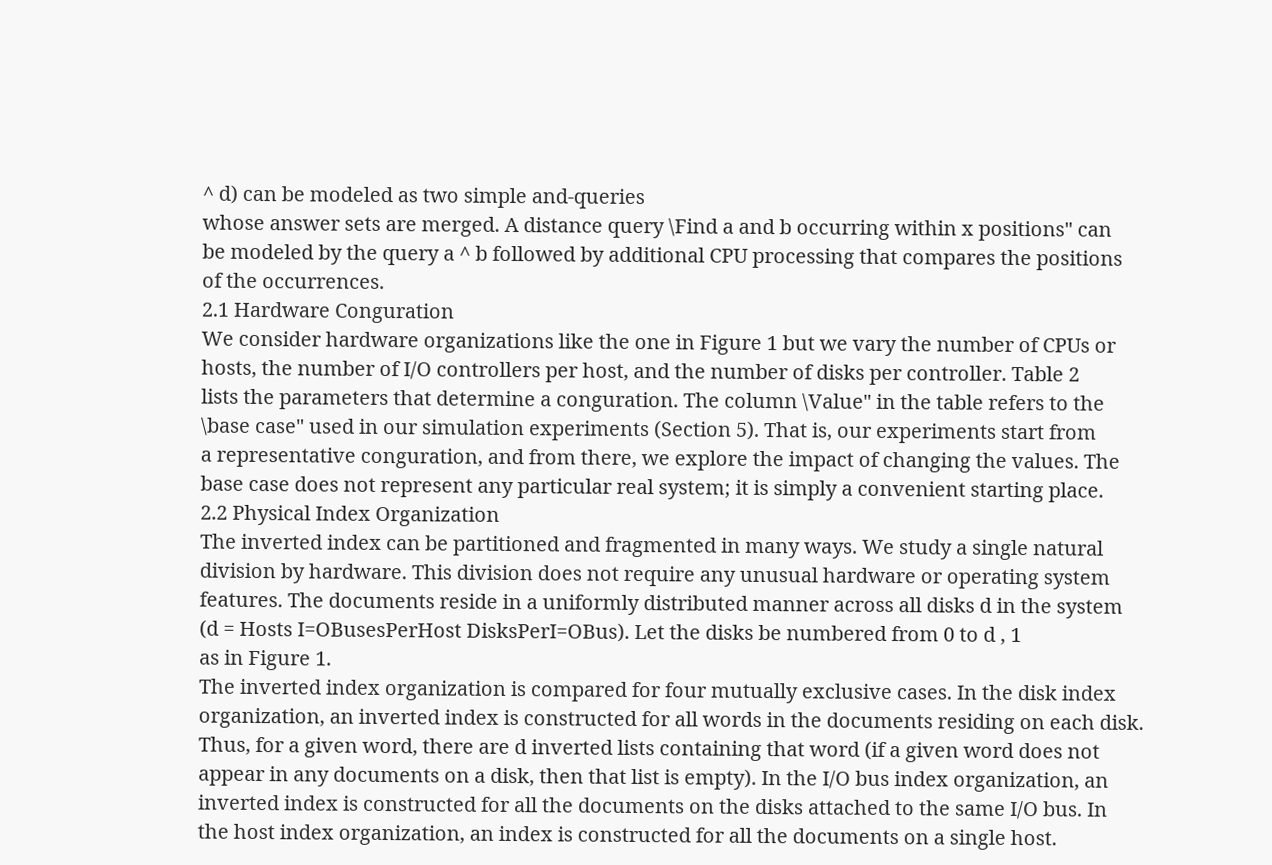^ d) can be modeled as two simple and-queries
whose answer sets are merged. A distance query \Find a and b occurring within x positions" can
be modeled by the query a ^ b followed by additional CPU processing that compares the positions
of the occurrences.
2.1 Hardware Conguration
We consider hardware organizations like the one in Figure 1 but we vary the number of CPUs or
hosts, the number of I/O controllers per host, and the number of disks per controller. Table 2
lists the parameters that determine a conguration. The column \Value" in the table refers to the
\base case" used in our simulation experiments (Section 5). That is, our experiments start from
a representative conguration, and from there, we explore the impact of changing the values. The
base case does not represent any particular real system; it is simply a convenient starting place.
2.2 Physical Index Organization
The inverted index can be partitioned and fragmented in many ways. We study a single natural
division by hardware. This division does not require any unusual hardware or operating system
features. The documents reside in a uniformly distributed manner across all disks d in the system
(d = Hosts I=OBusesPerHost DisksPerI=OBus). Let the disks be numbered from 0 to d , 1
as in Figure 1.
The inverted index organization is compared for four mutually exclusive cases. In the disk index
organization, an inverted index is constructed for all words in the documents residing on each disk.
Thus, for a given word, there are d inverted lists containing that word (if a given word does not
appear in any documents on a disk, then that list is empty). In the I/O bus index organization, an
inverted index is constructed for all the documents on the disks attached to the same I/O bus. In
the host index organization, an index is constructed for all the documents on a single host.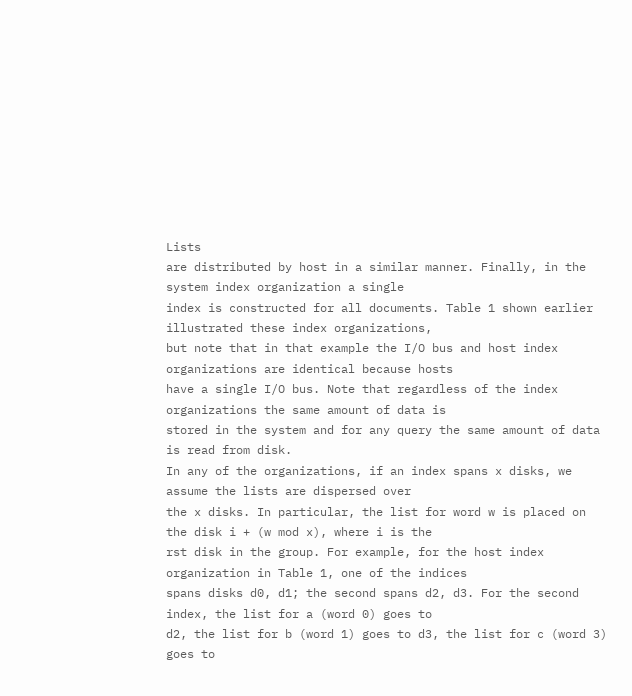Lists
are distributed by host in a similar manner. Finally, in the system index organization a single
index is constructed for all documents. Table 1 shown earlier illustrated these index organizations,
but note that in that example the I/O bus and host index organizations are identical because hosts
have a single I/O bus. Note that regardless of the index organizations the same amount of data is
stored in the system and for any query the same amount of data is read from disk.
In any of the organizations, if an index spans x disks, we assume the lists are dispersed over
the x disks. In particular, the list for word w is placed on the disk i + (w mod x), where i is the
rst disk in the group. For example, for the host index organization in Table 1, one of the indices
spans disks d0, d1; the second spans d2, d3. For the second index, the list for a (word 0) goes to
d2, the list for b (word 1) goes to d3, the list for c (word 3) goes to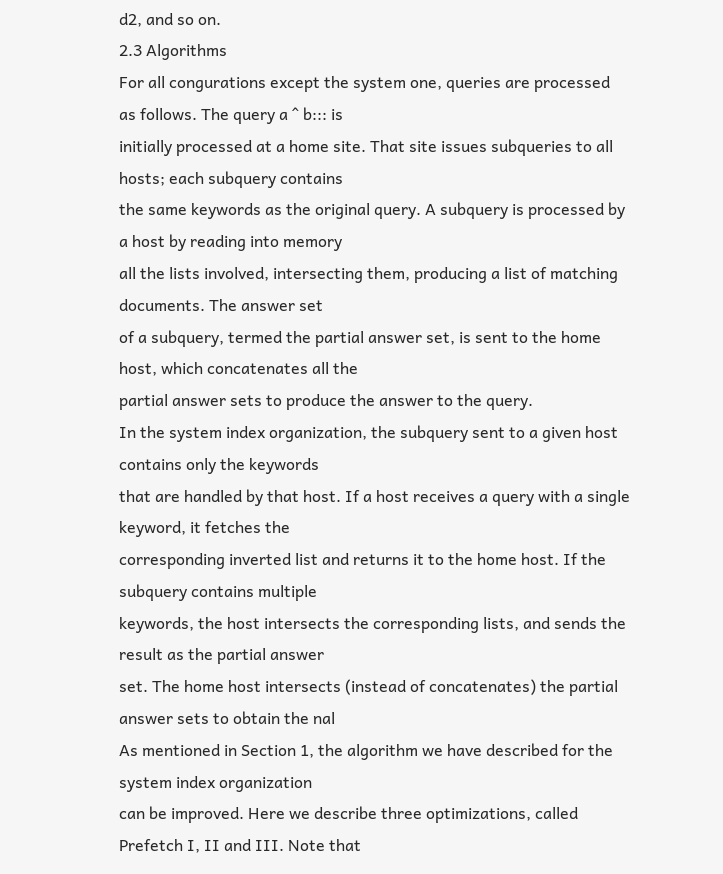d2, and so on.
2.3 Algorithms
For all congurations except the system one, queries are processed as follows. The query a ^ b::: is
initially processed at a home site. That site issues subqueries to all hosts; each subquery contains
the same keywords as the original query. A subquery is processed by a host by reading into memory
all the lists involved, intersecting them, producing a list of matching documents. The answer set
of a subquery, termed the partial answer set, is sent to the home host, which concatenates all the
partial answer sets to produce the answer to the query.
In the system index organization, the subquery sent to a given host contains only the keywords
that are handled by that host. If a host receives a query with a single keyword, it fetches the
corresponding inverted list and returns it to the home host. If the subquery contains multiple
keywords, the host intersects the corresponding lists, and sends the result as the partial answer
set. The home host intersects (instead of concatenates) the partial answer sets to obtain the nal
As mentioned in Section 1, the algorithm we have described for the system index organization
can be improved. Here we describe three optimizations, called Prefetch I, II and III. Note that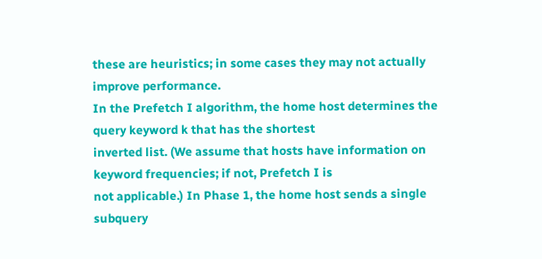these are heuristics; in some cases they may not actually improve performance.
In the Prefetch I algorithm, the home host determines the query keyword k that has the shortest
inverted list. (We assume that hosts have information on keyword frequencies; if not, Prefetch I is
not applicable.) In Phase 1, the home host sends a single subquery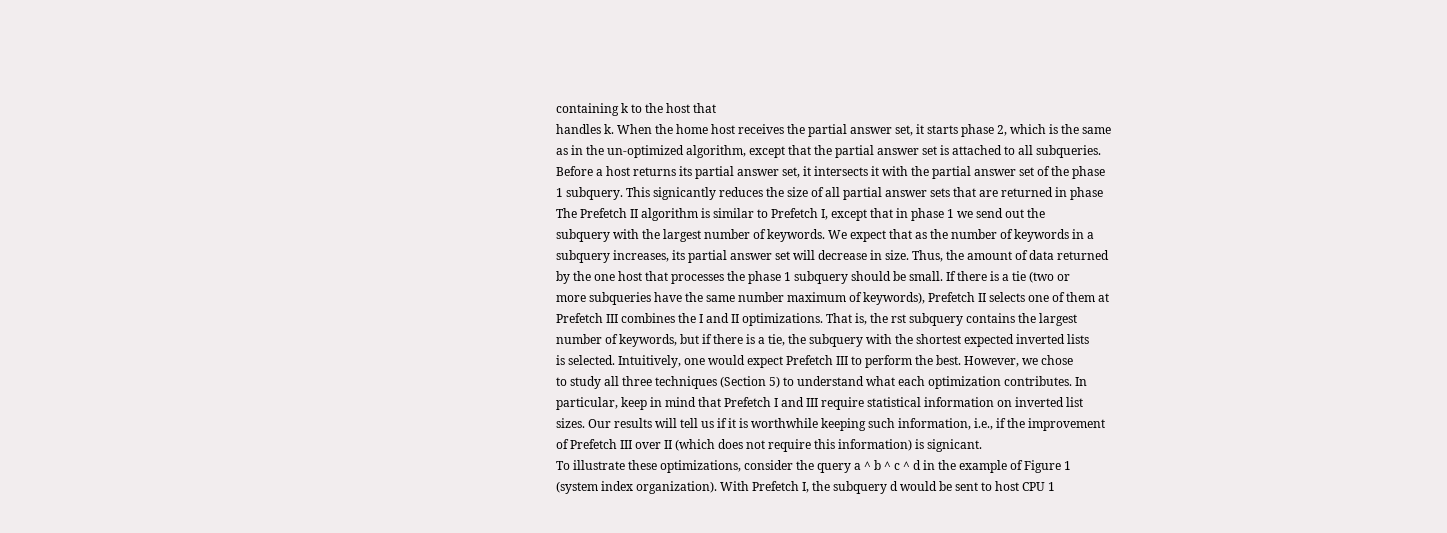containing k to the host that
handles k. When the home host receives the partial answer set, it starts phase 2, which is the same
as in the un-optimized algorithm, except that the partial answer set is attached to all subqueries.
Before a host returns its partial answer set, it intersects it with the partial answer set of the phase
1 subquery. This signicantly reduces the size of all partial answer sets that are returned in phase
The Prefetch II algorithm is similar to Prefetch I, except that in phase 1 we send out the
subquery with the largest number of keywords. We expect that as the number of keywords in a
subquery increases, its partial answer set will decrease in size. Thus, the amount of data returned
by the one host that processes the phase 1 subquery should be small. If there is a tie (two or
more subqueries have the same number maximum of keywords), Prefetch II selects one of them at
Prefetch III combines the I and II optimizations. That is, the rst subquery contains the largest
number of keywords, but if there is a tie, the subquery with the shortest expected inverted lists
is selected. Intuitively, one would expect Prefetch III to perform the best. However, we chose
to study all three techniques (Section 5) to understand what each optimization contributes. In
particular, keep in mind that Prefetch I and III require statistical information on inverted list
sizes. Our results will tell us if it is worthwhile keeping such information, i.e., if the improvement
of Prefetch III over II (which does not require this information) is signicant.
To illustrate these optimizations, consider the query a ^ b ^ c ^ d in the example of Figure 1
(system index organization). With Prefetch I, the subquery d would be sent to host CPU 1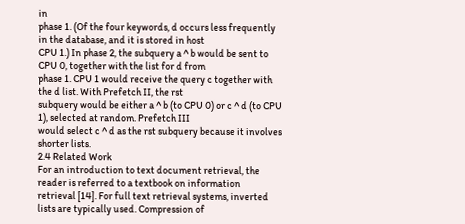in
phase 1. (Of the four keywords, d occurs less frequently in the database, and it is stored in host
CPU 1.) In phase 2, the subquery a ^ b would be sent to CPU 0, together with the list for d from
phase 1. CPU 1 would receive the query c together with the d list. With Prefetch II, the rst
subquery would be either a ^ b (to CPU 0) or c ^ d (to CPU 1), selected at random. Prefetch III
would select c ^ d as the rst subquery because it involves shorter lists.
2.4 Related Work
For an introduction to text document retrieval, the reader is referred to a textbook on information
retrieval [14]. For full text retrieval systems, inverted lists are typically used. Compression of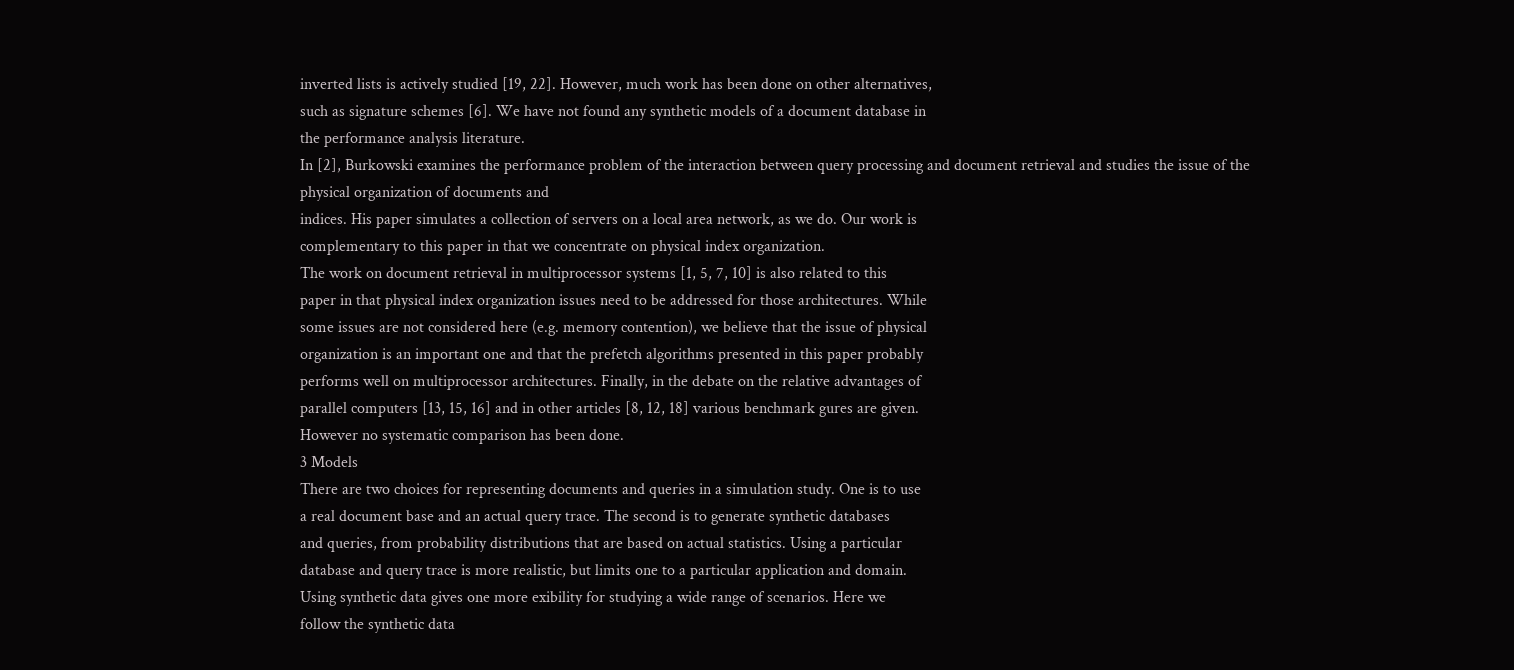inverted lists is actively studied [19, 22]. However, much work has been done on other alternatives,
such as signature schemes [6]. We have not found any synthetic models of a document database in
the performance analysis literature.
In [2], Burkowski examines the performance problem of the interaction between query processing and document retrieval and studies the issue of the physical organization of documents and
indices. His paper simulates a collection of servers on a local area network, as we do. Our work is
complementary to this paper in that we concentrate on physical index organization.
The work on document retrieval in multiprocessor systems [1, 5, 7, 10] is also related to this
paper in that physical index organization issues need to be addressed for those architectures. While
some issues are not considered here (e.g. memory contention), we believe that the issue of physical
organization is an important one and that the prefetch algorithms presented in this paper probably
performs well on multiprocessor architectures. Finally, in the debate on the relative advantages of
parallel computers [13, 15, 16] and in other articles [8, 12, 18] various benchmark gures are given.
However no systematic comparison has been done.
3 Models
There are two choices for representing documents and queries in a simulation study. One is to use
a real document base and an actual query trace. The second is to generate synthetic databases
and queries, from probability distributions that are based on actual statistics. Using a particular
database and query trace is more realistic, but limits one to a particular application and domain.
Using synthetic data gives one more exibility for studying a wide range of scenarios. Here we
follow the synthetic data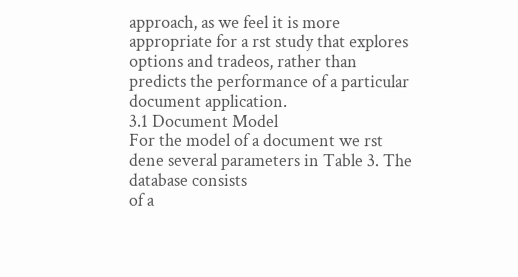approach, as we feel it is more appropriate for a rst study that explores
options and tradeos, rather than predicts the performance of a particular document application.
3.1 Document Model
For the model of a document we rst dene several parameters in Table 3. The database consists
of a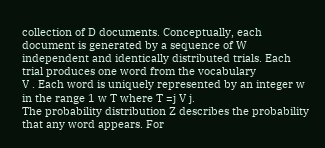collection of D documents. Conceptually, each document is generated by a sequence of W
independent and identically distributed trials. Each trial produces one word from the vocabulary
V . Each word is uniquely represented by an integer w in the range 1 w T where T =j V j.
The probability distribution Z describes the probability that any word appears. For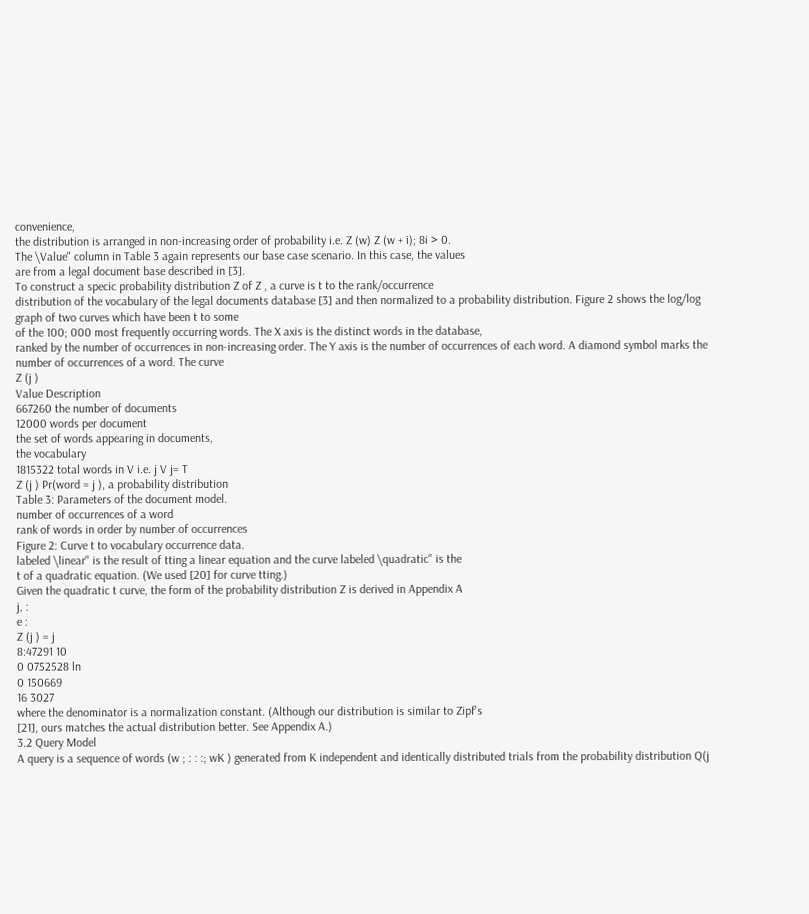convenience,
the distribution is arranged in non-increasing order of probability i.e. Z (w) Z (w + i); 8i > 0.
The \Value" column in Table 3 again represents our base case scenario. In this case, the values
are from a legal document base described in [3].
To construct a specic probability distribution Z of Z , a curve is t to the rank/occurrence
distribution of the vocabulary of the legal documents database [3] and then normalized to a probability distribution. Figure 2 shows the log/log graph of two curves which have been t to some
of the 100; 000 most frequently occurring words. The X axis is the distinct words in the database,
ranked by the number of occurrences in non-increasing order. The Y axis is the number of occurrences of each word. A diamond symbol marks the number of occurrences of a word. The curve
Z (j )
Value Description
667260 the number of documents
12000 words per document
the set of words appearing in documents,
the vocabulary
1815322 total words in V i.e. j V j= T
Z (j ) Pr(word = j ), a probability distribution
Table 3: Parameters of the document model.
number of occurrences of a word
rank of words in order by number of occurrences
Figure 2: Curve t to vocabulary occurrence data.
labeled \linear" is the result of tting a linear equation and the curve labeled \quadratic" is the
t of a quadratic equation. (We used [20] for curve tting.)
Given the quadratic t curve, the form of the probability distribution Z is derived in Appendix A
j, :
e :
Z (j ) = j
8:47291 10
0 0752528 ln
0 150669
16 3027
where the denominator is a normalization constant. (Although our distribution is similar to Zipf's
[21], ours matches the actual distribution better. See Appendix A.)
3.2 Query Model
A query is a sequence of words (w ; : : :; wK ) generated from K independent and identically distributed trials from the probability distribution Q(j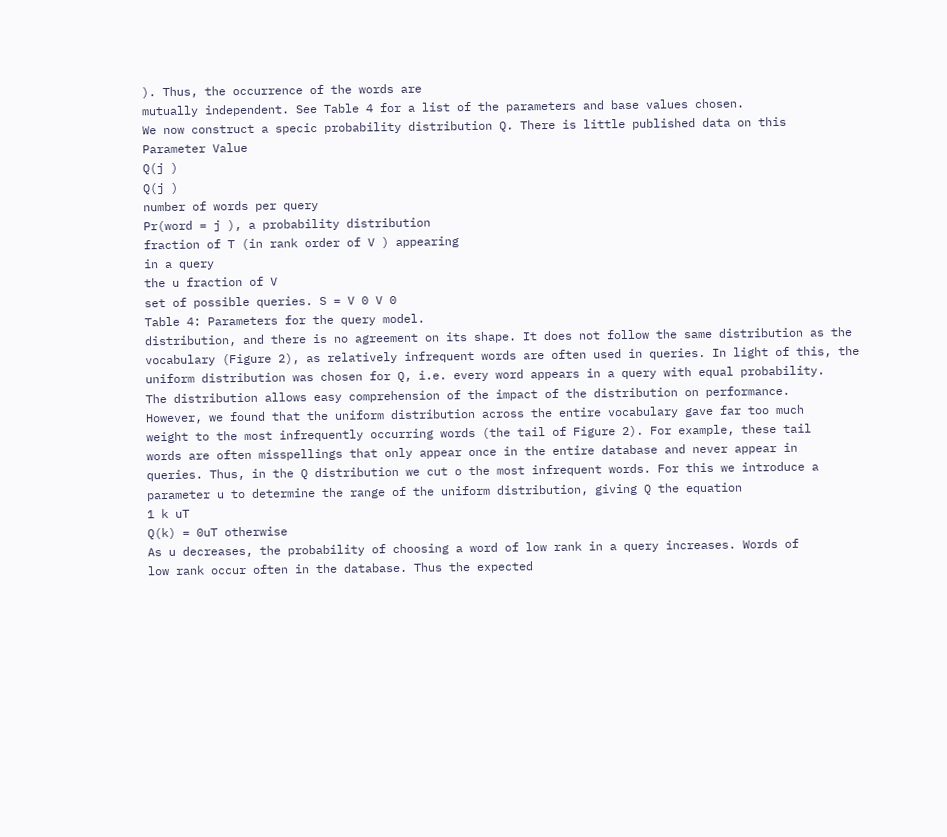). Thus, the occurrence of the words are
mutually independent. See Table 4 for a list of the parameters and base values chosen.
We now construct a specic probability distribution Q. There is little published data on this
Parameter Value
Q(j )
Q(j )
number of words per query
Pr(word = j ), a probability distribution
fraction of T (in rank order of V ) appearing
in a query
the u fraction of V
set of possible queries. S = V 0 V 0
Table 4: Parameters for the query model.
distribution, and there is no agreement on its shape. It does not follow the same distribution as the
vocabulary (Figure 2), as relatively infrequent words are often used in queries. In light of this, the
uniform distribution was chosen for Q, i.e. every word appears in a query with equal probability.
The distribution allows easy comprehension of the impact of the distribution on performance.
However, we found that the uniform distribution across the entire vocabulary gave far too much
weight to the most infrequently occurring words (the tail of Figure 2). For example, these tail
words are often misspellings that only appear once in the entire database and never appear in
queries. Thus, in the Q distribution we cut o the most infrequent words. For this we introduce a
parameter u to determine the range of the uniform distribution, giving Q the equation
1 k uT
Q(k) = 0uT otherwise
As u decreases, the probability of choosing a word of low rank in a query increases. Words of
low rank occur often in the database. Thus the expected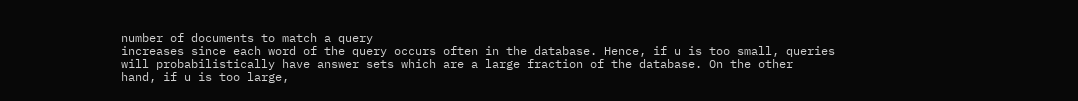number of documents to match a query
increases since each word of the query occurs often in the database. Hence, if u is too small, queries
will probabilistically have answer sets which are a large fraction of the database. On the other
hand, if u is too large,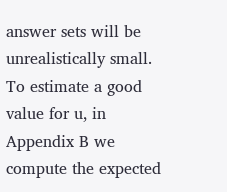answer sets will be unrealistically small. To estimate a good value for u, in
Appendix B we compute the expected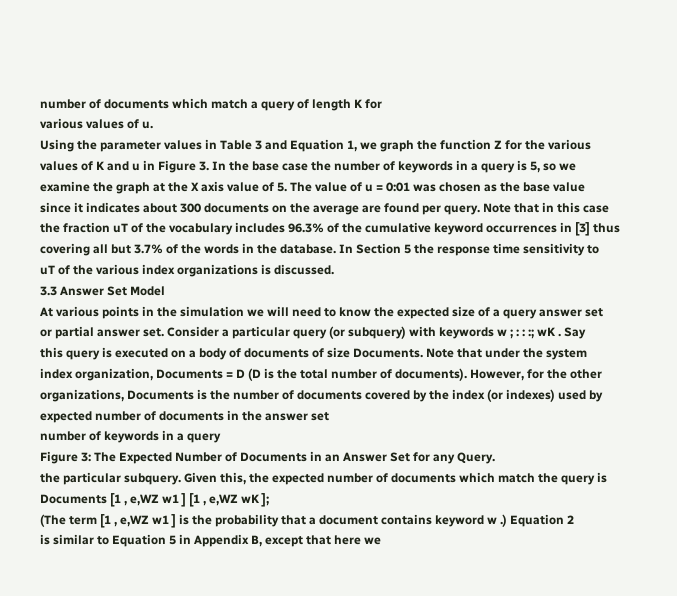number of documents which match a query of length K for
various values of u.
Using the parameter values in Table 3 and Equation 1, we graph the function Z for the various
values of K and u in Figure 3. In the base case the number of keywords in a query is 5, so we
examine the graph at the X axis value of 5. The value of u = 0:01 was chosen as the base value
since it indicates about 300 documents on the average are found per query. Note that in this case
the fraction uT of the vocabulary includes 96.3% of the cumulative keyword occurrences in [3] thus
covering all but 3.7% of the words in the database. In Section 5 the response time sensitivity to
uT of the various index organizations is discussed.
3.3 Answer Set Model
At various points in the simulation we will need to know the expected size of a query answer set
or partial answer set. Consider a particular query (or subquery) with keywords w ; : : :; wK . Say
this query is executed on a body of documents of size Documents. Note that under the system
index organization, Documents = D (D is the total number of documents). However, for the other
organizations, Documents is the number of documents covered by the index (or indexes) used by
expected number of documents in the answer set
number of keywords in a query
Figure 3: The Expected Number of Documents in an Answer Set for any Query.
the particular subquery. Given this, the expected number of documents which match the query is
Documents [1 , e,WZ w1 ] [1 , e,WZ wK ];
(The term [1 , e,WZ w1 ] is the probability that a document contains keyword w .) Equation 2
is similar to Equation 5 in Appendix B, except that here we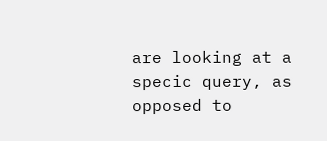are looking at a specic query, as
opposed to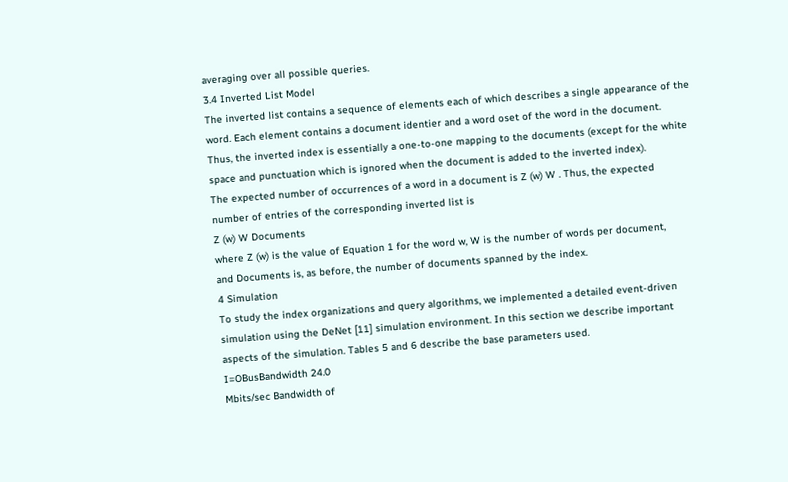averaging over all possible queries.
3.4 Inverted List Model
The inverted list contains a sequence of elements each of which describes a single appearance of the
word. Each element contains a document identier and a word oset of the word in the document.
Thus, the inverted index is essentially a one-to-one mapping to the documents (except for the white
space and punctuation which is ignored when the document is added to the inverted index).
The expected number of occurrences of a word in a document is Z (w) W . Thus, the expected
number of entries of the corresponding inverted list is
Z (w) W Documents
where Z (w) is the value of Equation 1 for the word w, W is the number of words per document,
and Documents is, as before, the number of documents spanned by the index.
4 Simulation
To study the index organizations and query algorithms, we implemented a detailed event-driven
simulation using the DeNet [11] simulation environment. In this section we describe important
aspects of the simulation. Tables 5 and 6 describe the base parameters used.
I=OBusBandwidth 24.0
Mbits/sec Bandwidth of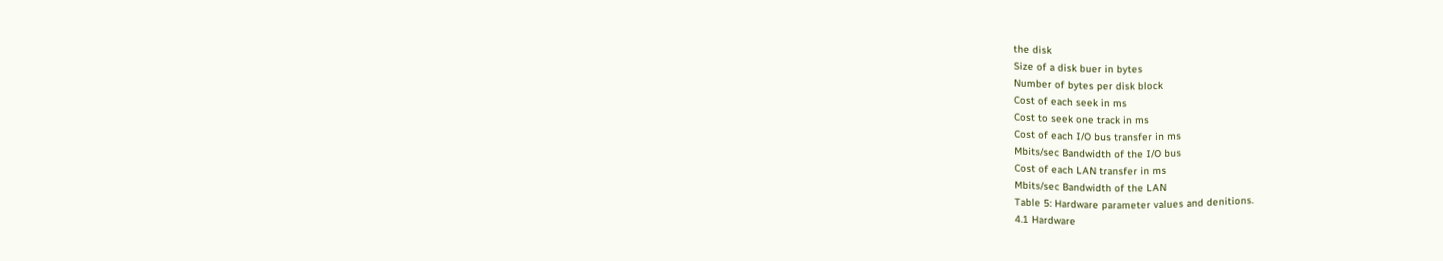the disk
Size of a disk buer in bytes
Number of bytes per disk block
Cost of each seek in ms
Cost to seek one track in ms
Cost of each I/O bus transfer in ms
Mbits/sec Bandwidth of the I/O bus
Cost of each LAN transfer in ms
Mbits/sec Bandwidth of the LAN
Table 5: Hardware parameter values and denitions.
4.1 Hardware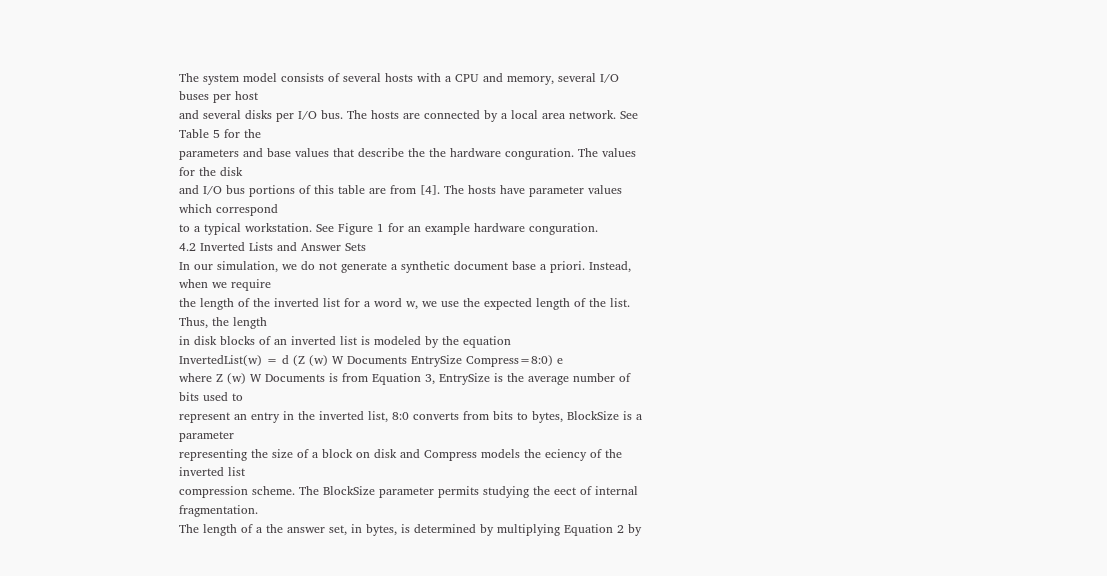The system model consists of several hosts with a CPU and memory, several I/O buses per host
and several disks per I/O bus. The hosts are connected by a local area network. See Table 5 for the
parameters and base values that describe the the hardware conguration. The values for the disk
and I/O bus portions of this table are from [4]. The hosts have parameter values which correspond
to a typical workstation. See Figure 1 for an example hardware conguration.
4.2 Inverted Lists and Answer Sets
In our simulation, we do not generate a synthetic document base a priori. Instead, when we require
the length of the inverted list for a word w, we use the expected length of the list. Thus, the length
in disk blocks of an inverted list is modeled by the equation
InvertedList(w) = d (Z (w) W Documents EntrySize Compress=8:0) e
where Z (w) W Documents is from Equation 3, EntrySize is the average number of bits used to
represent an entry in the inverted list, 8:0 converts from bits to bytes, BlockSize is a parameter
representing the size of a block on disk and Compress models the eciency of the inverted list
compression scheme. The BlockSize parameter permits studying the eect of internal fragmentation.
The length of a the answer set, in bytes, is determined by multiplying Equation 2 by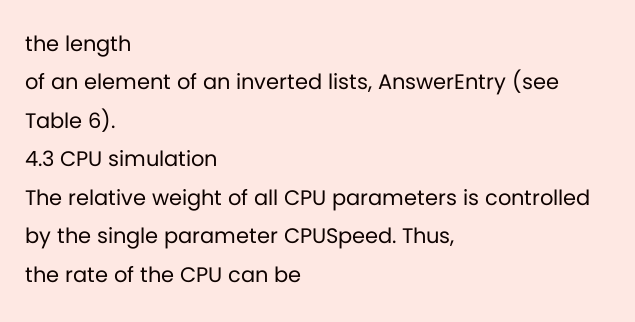the length
of an element of an inverted lists, AnswerEntry (see Table 6).
4.3 CPU simulation
The relative weight of all CPU parameters is controlled by the single parameter CPUSpeed. Thus,
the rate of the CPU can be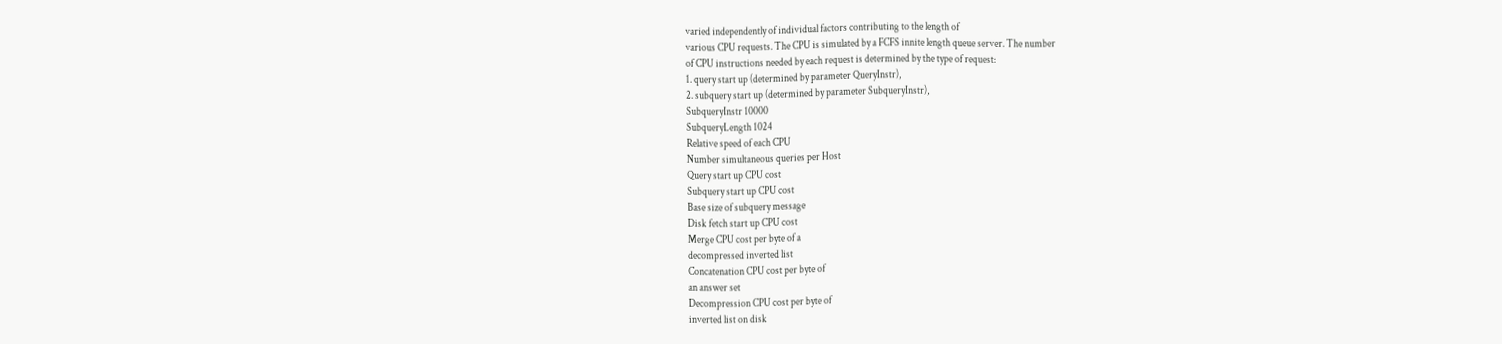varied independently of individual factors contributing to the length of
various CPU requests. The CPU is simulated by a FCFS innite length queue server. The number
of CPU instructions needed by each request is determined by the type of request:
1. query start up (determined by parameter QueryInstr),
2. subquery start up (determined by parameter SubqueryInstr),
SubqueryInstr 10000
SubqueryLength 1024
Relative speed of each CPU
Number simultaneous queries per Host
Query start up CPU cost
Subquery start up CPU cost
Base size of subquery message
Disk fetch start up CPU cost
Merge CPU cost per byte of a
decompressed inverted list
Concatenation CPU cost per byte of
an answer set
Decompression CPU cost per byte of
inverted list on disk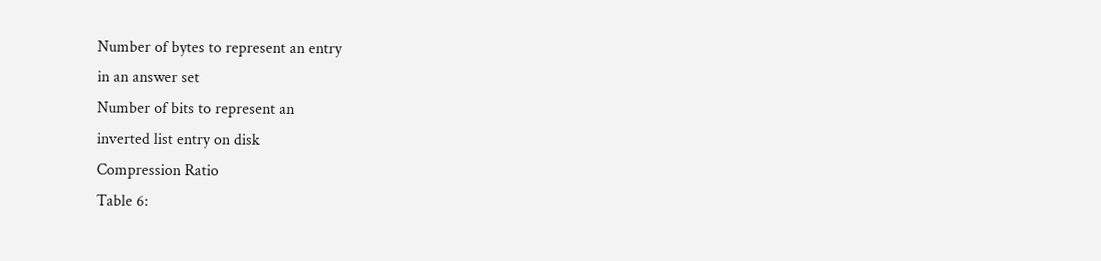Number of bytes to represent an entry
in an answer set
Number of bits to represent an
inverted list entry on disk
Compression Ratio
Table 6: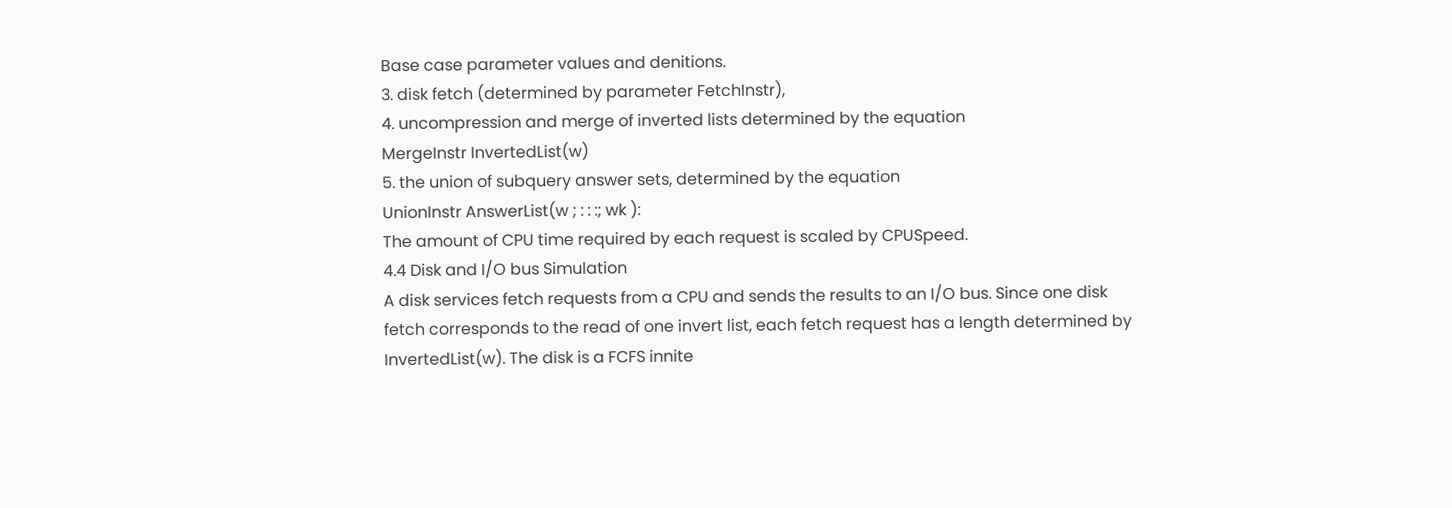Base case parameter values and denitions.
3. disk fetch (determined by parameter FetchInstr),
4. uncompression and merge of inverted lists determined by the equation
MergeInstr InvertedList(w)
5. the union of subquery answer sets, determined by the equation
UnionInstr AnswerList(w ; : : :; wk ):
The amount of CPU time required by each request is scaled by CPUSpeed.
4.4 Disk and I/O bus Simulation
A disk services fetch requests from a CPU and sends the results to an I/O bus. Since one disk
fetch corresponds to the read of one invert list, each fetch request has a length determined by
InvertedList(w). The disk is a FCFS innite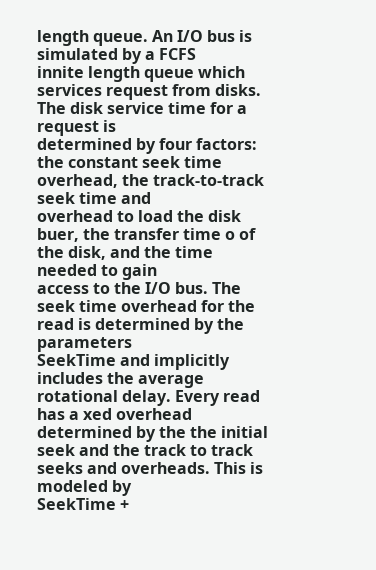length queue. An I/O bus is simulated by a FCFS
innite length queue which services request from disks. The disk service time for a request is
determined by four factors: the constant seek time overhead, the track-to-track seek time and
overhead to load the disk buer, the transfer time o of the disk, and the time needed to gain
access to the I/O bus. The seek time overhead for the read is determined by the parameters
SeekTime and implicitly includes the average rotational delay. Every read has a xed overhead
determined by the the initial seek and the track to track seeks and overheads. This is modeled by
SeekTime +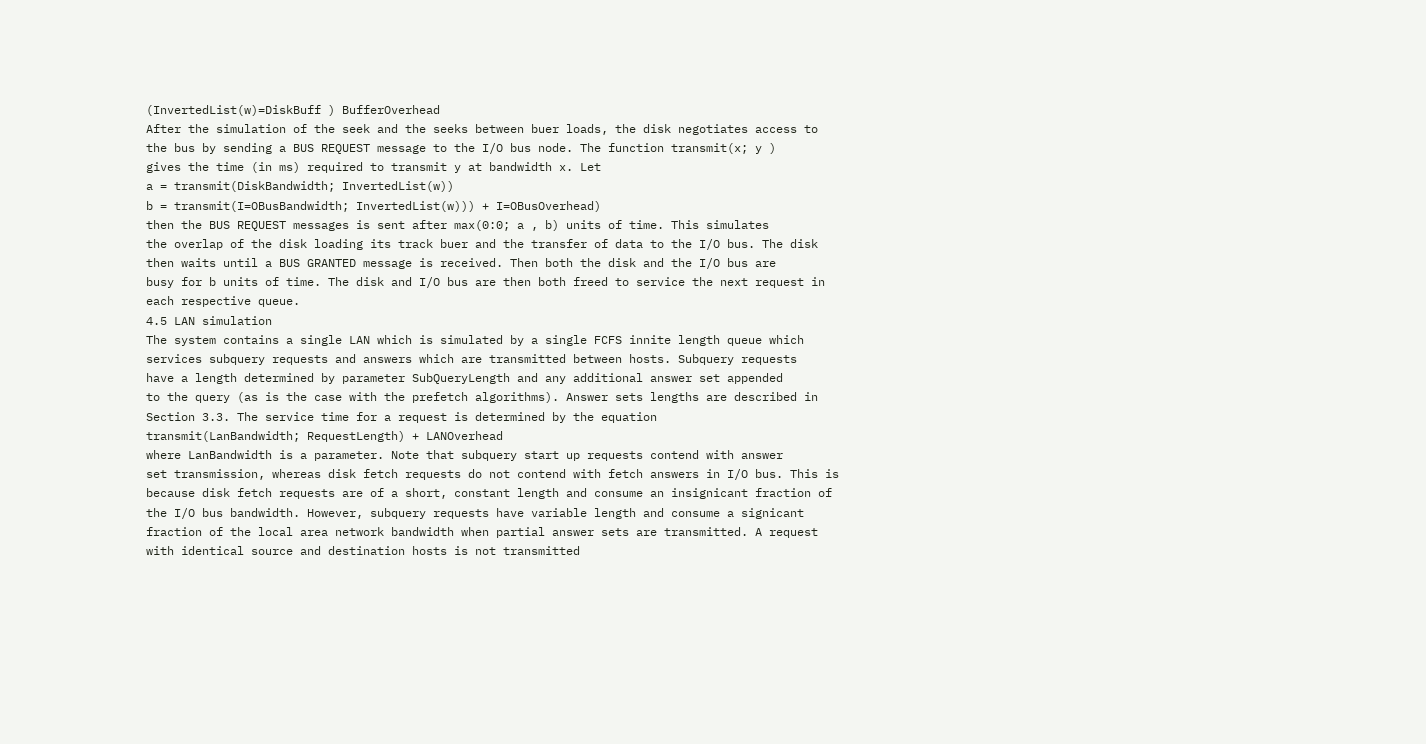(InvertedList(w)=DiskBuff ) BufferOverhead
After the simulation of the seek and the seeks between buer loads, the disk negotiates access to
the bus by sending a BUS REQUEST message to the I/O bus node. The function transmit(x; y )
gives the time (in ms) required to transmit y at bandwidth x. Let
a = transmit(DiskBandwidth; InvertedList(w))
b = transmit(I=OBusBandwidth; InvertedList(w))) + I=OBusOverhead)
then the BUS REQUEST messages is sent after max(0:0; a , b) units of time. This simulates
the overlap of the disk loading its track buer and the transfer of data to the I/O bus. The disk
then waits until a BUS GRANTED message is received. Then both the disk and the I/O bus are
busy for b units of time. The disk and I/O bus are then both freed to service the next request in
each respective queue.
4.5 LAN simulation
The system contains a single LAN which is simulated by a single FCFS innite length queue which
services subquery requests and answers which are transmitted between hosts. Subquery requests
have a length determined by parameter SubQueryLength and any additional answer set appended
to the query (as is the case with the prefetch algorithms). Answer sets lengths are described in
Section 3.3. The service time for a request is determined by the equation
transmit(LanBandwidth; RequestLength) + LANOverhead
where LanBandwidth is a parameter. Note that subquery start up requests contend with answer
set transmission, whereas disk fetch requests do not contend with fetch answers in I/O bus. This is
because disk fetch requests are of a short, constant length and consume an insignicant fraction of
the I/O bus bandwidth. However, subquery requests have variable length and consume a signicant
fraction of the local area network bandwidth when partial answer sets are transmitted. A request
with identical source and destination hosts is not transmitted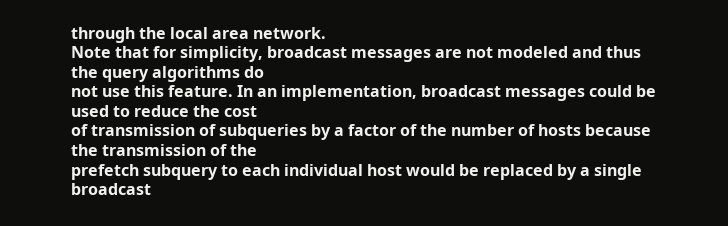through the local area network.
Note that for simplicity, broadcast messages are not modeled and thus the query algorithms do
not use this feature. In an implementation, broadcast messages could be used to reduce the cost
of transmission of subqueries by a factor of the number of hosts because the transmission of the
prefetch subquery to each individual host would be replaced by a single broadcast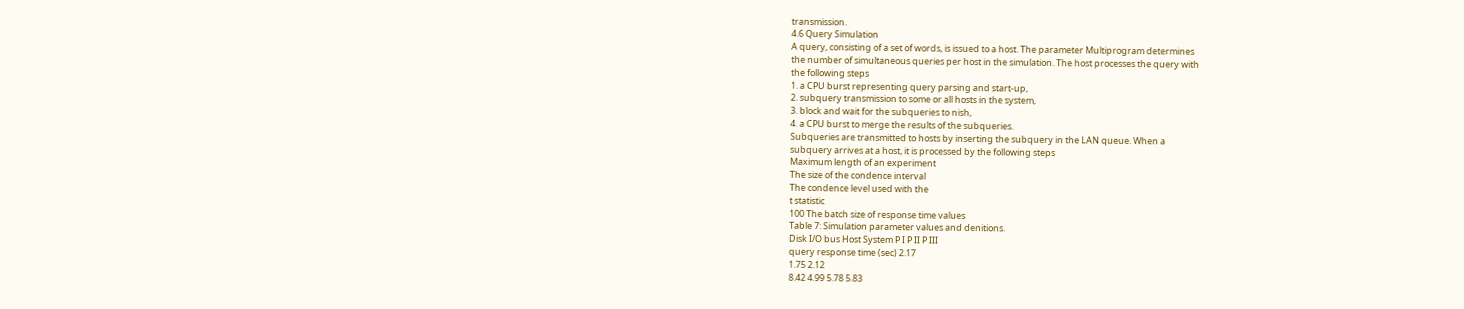transmission.
4.6 Query Simulation
A query, consisting of a set of words, is issued to a host. The parameter Multiprogram determines
the number of simultaneous queries per host in the simulation. The host processes the query with
the following steps
1. a CPU burst representing query parsing and start-up,
2. subquery transmission to some or all hosts in the system,
3. block and wait for the subqueries to nish,
4. a CPU burst to merge the results of the subqueries.
Subqueries are transmitted to hosts by inserting the subquery in the LAN queue. When a
subquery arrives at a host, it is processed by the following steps
Maximum length of an experiment
The size of the condence interval
The condence level used with the
t statistic
100 The batch size of response time values
Table 7: Simulation parameter values and denitions.
Disk I/O bus Host System P I P II P III
query response time (sec) 2.17
1.75 2.12
8.42 4.99 5.78 5.83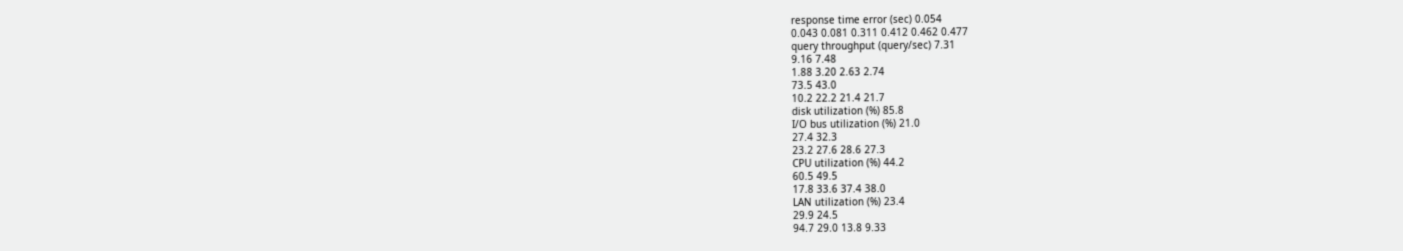response time error (sec) 0.054
0.043 0.081 0.311 0.412 0.462 0.477
query throughput (query/sec) 7.31
9.16 7.48
1.88 3.20 2.63 2.74
73.5 43.0
10.2 22.2 21.4 21.7
disk utilization (%) 85.8
I/O bus utilization (%) 21.0
27.4 32.3
23.2 27.6 28.6 27.3
CPU utilization (%) 44.2
60.5 49.5
17.8 33.6 37.4 38.0
LAN utilization (%) 23.4
29.9 24.5
94.7 29.0 13.8 9.33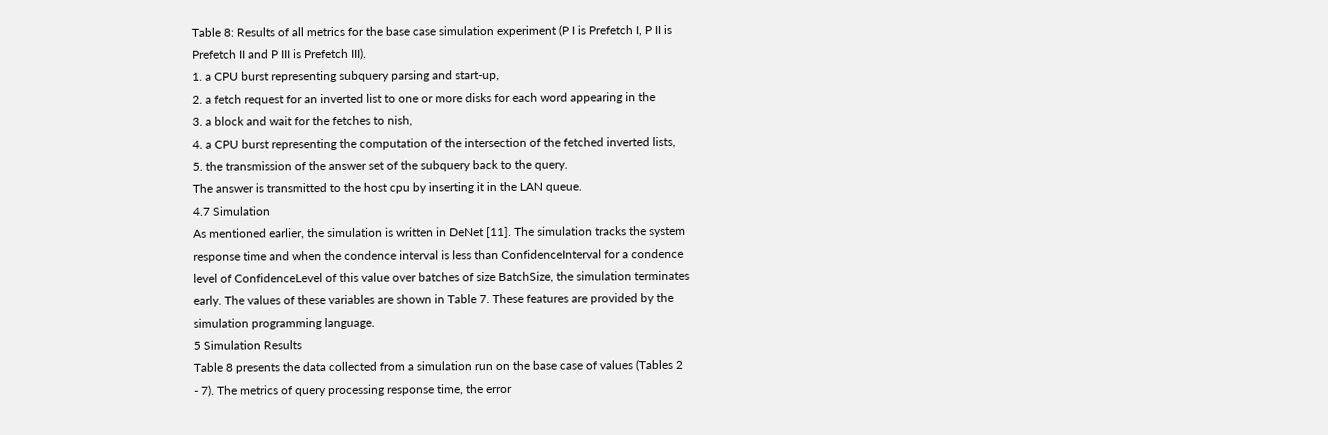Table 8: Results of all metrics for the base case simulation experiment (P I is Prefetch I, P II is
Prefetch II and P III is Prefetch III).
1. a CPU burst representing subquery parsing and start-up,
2. a fetch request for an inverted list to one or more disks for each word appearing in the
3. a block and wait for the fetches to nish,
4. a CPU burst representing the computation of the intersection of the fetched inverted lists,
5. the transmission of the answer set of the subquery back to the query.
The answer is transmitted to the host cpu by inserting it in the LAN queue.
4.7 Simulation
As mentioned earlier, the simulation is written in DeNet [11]. The simulation tracks the system
response time and when the condence interval is less than ConfidenceInterval for a condence
level of ConfidenceLevel of this value over batches of size BatchSize, the simulation terminates
early. The values of these variables are shown in Table 7. These features are provided by the
simulation programming language.
5 Simulation Results
Table 8 presents the data collected from a simulation run on the base case of values (Tables 2
- 7). The metrics of query processing response time, the error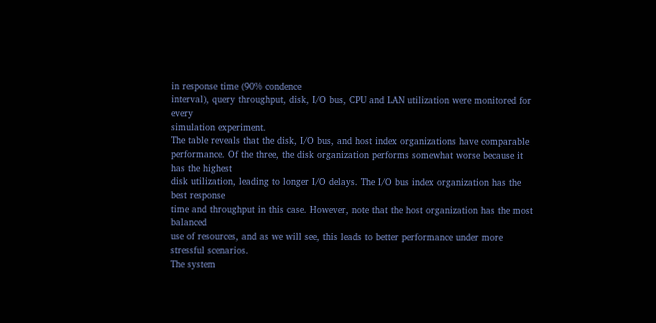in response time (90% condence
interval), query throughput, disk, I/O bus, CPU and LAN utilization were monitored for every
simulation experiment.
The table reveals that the disk, I/O bus, and host index organizations have comparable performance. Of the three, the disk organization performs somewhat worse because it has the highest
disk utilization, leading to longer I/O delays. The I/O bus index organization has the best response
time and throughput in this case. However, note that the host organization has the most balanced
use of resources, and as we will see, this leads to better performance under more stressful scenarios.
The system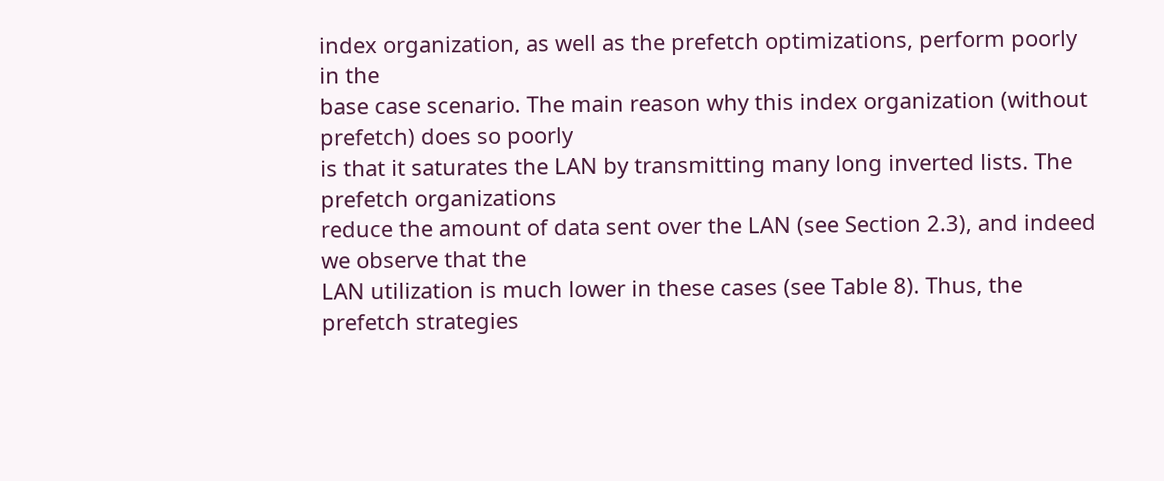index organization, as well as the prefetch optimizations, perform poorly in the
base case scenario. The main reason why this index organization (without prefetch) does so poorly
is that it saturates the LAN by transmitting many long inverted lists. The prefetch organizations
reduce the amount of data sent over the LAN (see Section 2.3), and indeed we observe that the
LAN utilization is much lower in these cases (see Table 8). Thus, the prefetch strategies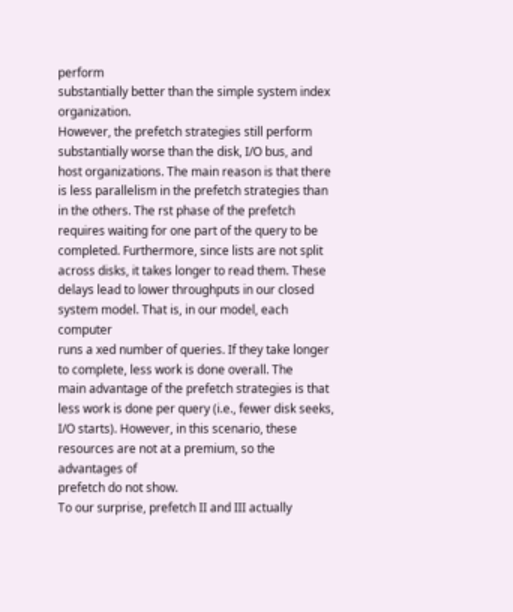perform
substantially better than the simple system index organization.
However, the prefetch strategies still perform substantially worse than the disk, I/O bus, and
host organizations. The main reason is that there is less parallelism in the prefetch strategies than
in the others. The rst phase of the prefetch requires waiting for one part of the query to be
completed. Furthermore, since lists are not split across disks, it takes longer to read them. These
delays lead to lower throughputs in our closed system model. That is, in our model, each computer
runs a xed number of queries. If they take longer to complete, less work is done overall. The
main advantage of the prefetch strategies is that less work is done per query (i.e., fewer disk seeks,
I/O starts). However, in this scenario, these resources are not at a premium, so the advantages of
prefetch do not show.
To our surprise, prefetch II and III actually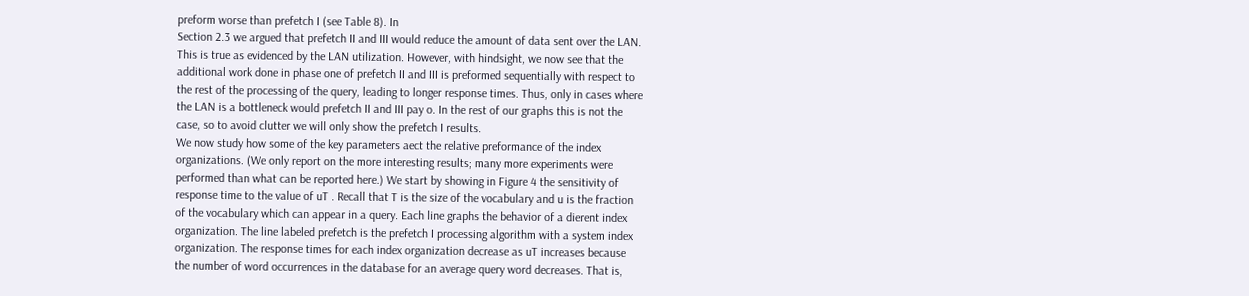preform worse than prefetch I (see Table 8). In
Section 2.3 we argued that prefetch II and III would reduce the amount of data sent over the LAN.
This is true as evidenced by the LAN utilization. However, with hindsight, we now see that the
additional work done in phase one of prefetch II and III is preformed sequentially with respect to
the rest of the processing of the query, leading to longer response times. Thus, only in cases where
the LAN is a bottleneck would prefetch II and III pay o. In the rest of our graphs this is not the
case, so to avoid clutter we will only show the prefetch I results.
We now study how some of the key parameters aect the relative preformance of the index
organizations. (We only report on the more interesting results; many more experiments were
performed than what can be reported here.) We start by showing in Figure 4 the sensitivity of
response time to the value of uT . Recall that T is the size of the vocabulary and u is the fraction
of the vocabulary which can appear in a query. Each line graphs the behavior of a dierent index
organization. The line labeled prefetch is the prefetch I processing algorithm with a system index
organization. The response times for each index organization decrease as uT increases because
the number of word occurrences in the database for an average query word decreases. That is,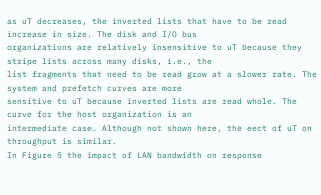as uT decreases, the inverted lists that have to be read increase in size. The disk and I/O bus
organizations are relatively insensitive to uT because they stripe lists across many disks, i.e., the
list fragments that need to be read grow at a slower rate. The system and prefetch curves are more
sensitive to uT because inverted lists are read whole. The curve for the host organization is an
intermediate case. Although not shown here, the eect of uT on throughput is similar.
In Figure 5 the impact of LAN bandwidth on response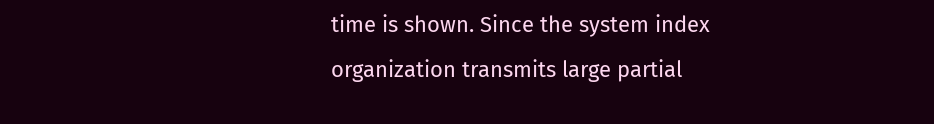time is shown. Since the system index
organization transmits large partial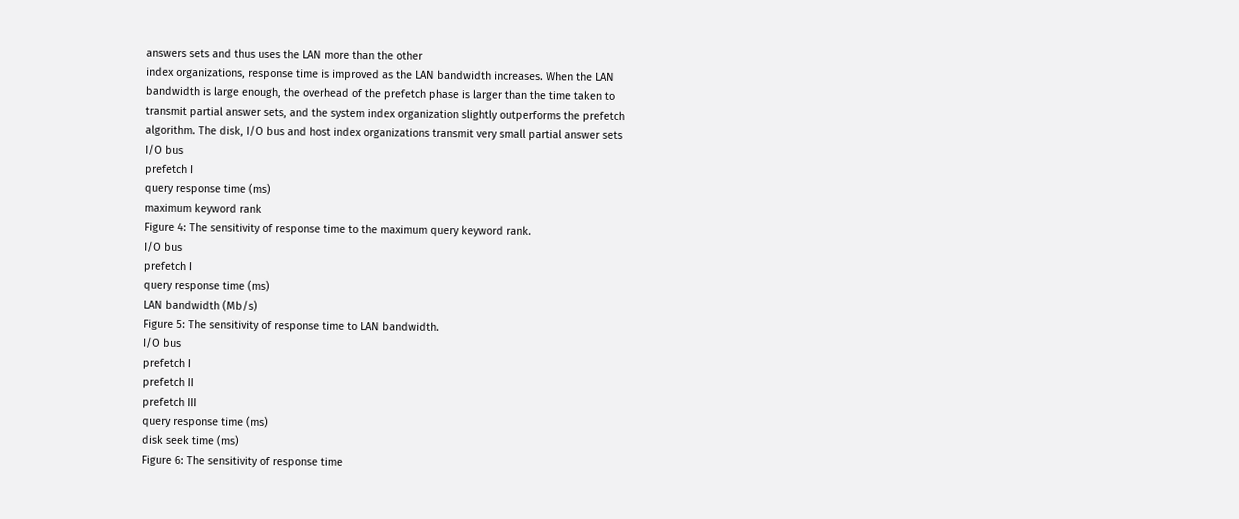answers sets and thus uses the LAN more than the other
index organizations, response time is improved as the LAN bandwidth increases. When the LAN
bandwidth is large enough, the overhead of the prefetch phase is larger than the time taken to
transmit partial answer sets, and the system index organization slightly outperforms the prefetch
algorithm. The disk, I/O bus and host index organizations transmit very small partial answer sets
I/O bus
prefetch I
query response time (ms)
maximum keyword rank
Figure 4: The sensitivity of response time to the maximum query keyword rank.
I/O bus
prefetch I
query response time (ms)
LAN bandwidth (Mb/s)
Figure 5: The sensitivity of response time to LAN bandwidth.
I/O bus
prefetch I
prefetch II
prefetch III
query response time (ms)
disk seek time (ms)
Figure 6: The sensitivity of response time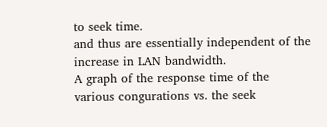to seek time.
and thus are essentially independent of the increase in LAN bandwidth.
A graph of the response time of the various congurations vs. the seek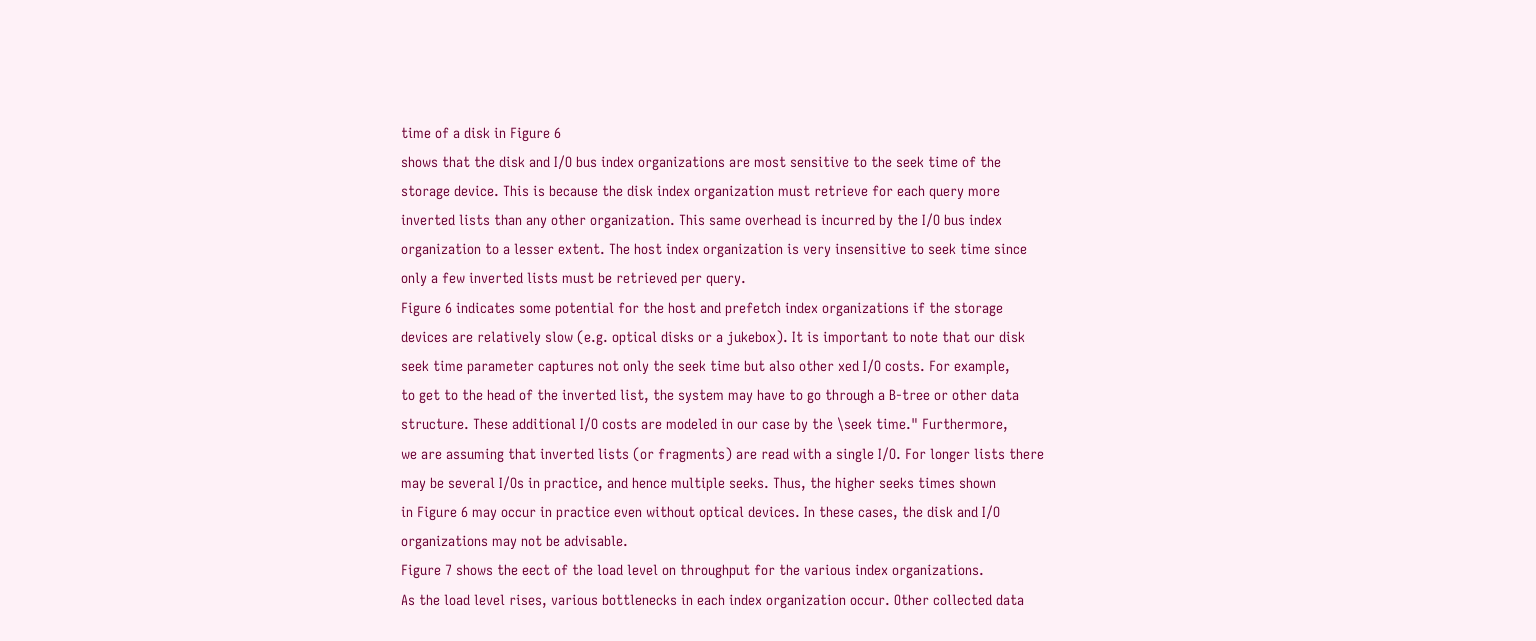time of a disk in Figure 6
shows that the disk and I/O bus index organizations are most sensitive to the seek time of the
storage device. This is because the disk index organization must retrieve for each query more
inverted lists than any other organization. This same overhead is incurred by the I/O bus index
organization to a lesser extent. The host index organization is very insensitive to seek time since
only a few inverted lists must be retrieved per query.
Figure 6 indicates some potential for the host and prefetch index organizations if the storage
devices are relatively slow (e.g. optical disks or a jukebox). It is important to note that our disk
seek time parameter captures not only the seek time but also other xed I/O costs. For example,
to get to the head of the inverted list, the system may have to go through a B-tree or other data
structure. These additional I/O costs are modeled in our case by the \seek time." Furthermore,
we are assuming that inverted lists (or fragments) are read with a single I/O. For longer lists there
may be several I/Os in practice, and hence multiple seeks. Thus, the higher seeks times shown
in Figure 6 may occur in practice even without optical devices. In these cases, the disk and I/O
organizations may not be advisable.
Figure 7 shows the eect of the load level on throughput for the various index organizations.
As the load level rises, various bottlenecks in each index organization occur. Other collected data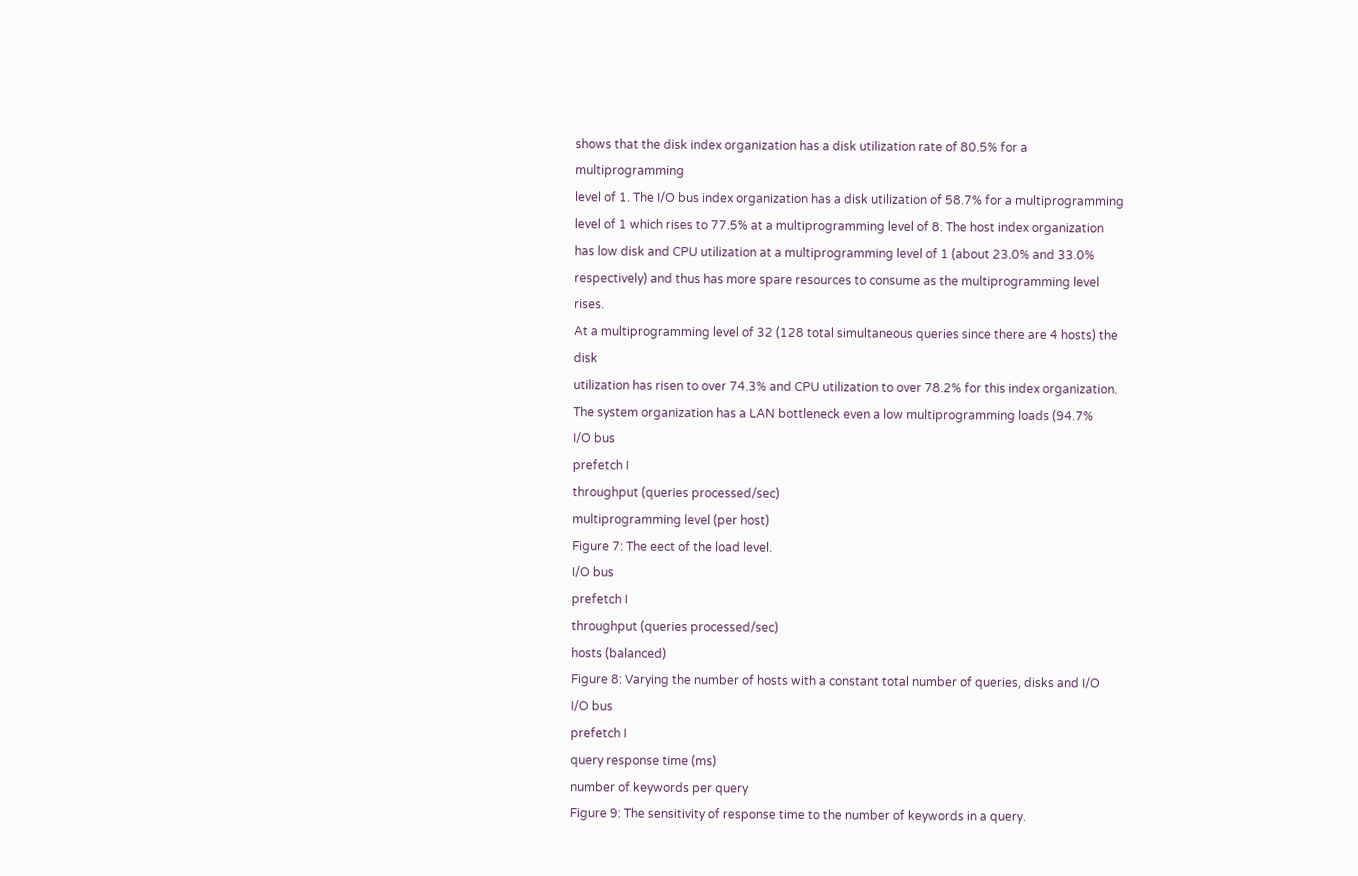shows that the disk index organization has a disk utilization rate of 80.5% for a multiprogramming
level of 1. The I/O bus index organization has a disk utilization of 58.7% for a multiprogramming
level of 1 which rises to 77.5% at a multiprogramming level of 8. The host index organization
has low disk and CPU utilization at a multiprogramming level of 1 (about 23.0% and 33.0%
respectively) and thus has more spare resources to consume as the multiprogramming level rises.
At a multiprogramming level of 32 (128 total simultaneous queries since there are 4 hosts) the disk
utilization has risen to over 74.3% and CPU utilization to over 78.2% for this index organization.
The system organization has a LAN bottleneck even a low multiprogramming loads (94.7%
I/O bus
prefetch I
throughput (queries processed/sec)
multiprogramming level (per host)
Figure 7: The eect of the load level.
I/O bus
prefetch I
throughput (queries processed/sec)
hosts (balanced)
Figure 8: Varying the number of hosts with a constant total number of queries, disks and I/O
I/O bus
prefetch I
query response time (ms)
number of keywords per query
Figure 9: The sensitivity of response time to the number of keywords in a query.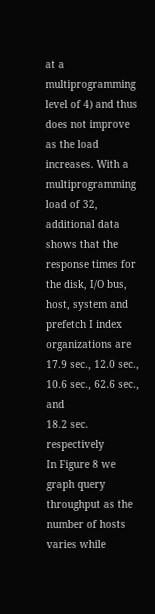at a multiprogramming level of 4) and thus does not improve as the load increases. With a
multiprogramming load of 32, additional data shows that the response times for the disk, I/O bus,
host, system and prefetch I index organizations are 17.9 sec., 12.0 sec., 10.6 sec., 62.6 sec., and
18.2 sec. respectively
In Figure 8 we graph query throughput as the number of hosts varies while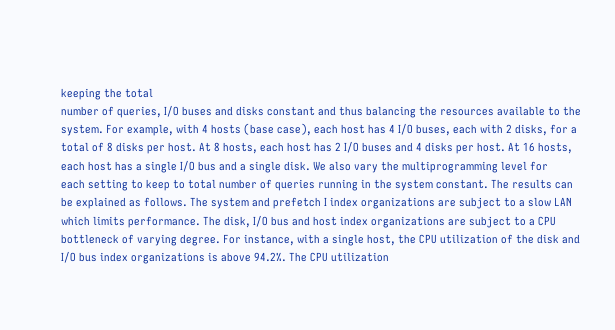keeping the total
number of queries, I/O buses and disks constant and thus balancing the resources available to the
system. For example, with 4 hosts (base case), each host has 4 I/O buses, each with 2 disks, for a
total of 8 disks per host. At 8 hosts, each host has 2 I/O buses and 4 disks per host. At 16 hosts,
each host has a single I/O bus and a single disk. We also vary the multiprogramming level for
each setting to keep to total number of queries running in the system constant. The results can
be explained as follows. The system and prefetch I index organizations are subject to a slow LAN
which limits performance. The disk, I/O bus and host index organizations are subject to a CPU
bottleneck of varying degree. For instance, with a single host, the CPU utilization of the disk and
I/O bus index organizations is above 94.2%. The CPU utilization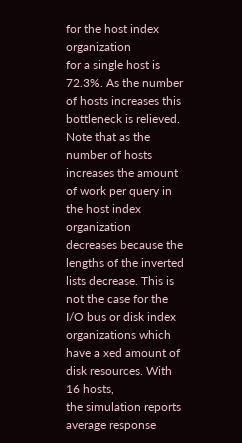for the host index organization
for a single host is 72.3%. As the number of hosts increases this bottleneck is relieved.
Note that as the number of hosts increases the amount of work per query in the host index
organization decreases because the lengths of the inverted lists decrease. This is not the case for the
I/O bus or disk index organizations which have a xed amount of disk resources. With 16 hosts,
the simulation reports average response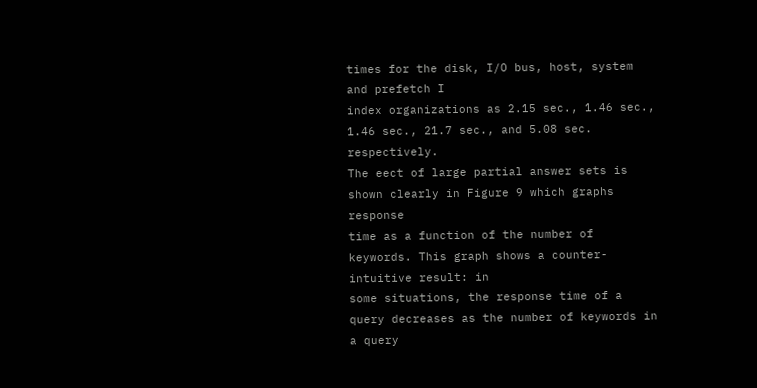times for the disk, I/O bus, host, system and prefetch I
index organizations as 2.15 sec., 1.46 sec., 1.46 sec., 21.7 sec., and 5.08 sec. respectively.
The eect of large partial answer sets is shown clearly in Figure 9 which graphs response
time as a function of the number of keywords. This graph shows a counter-intuitive result: in
some situations, the response time of a query decreases as the number of keywords in a query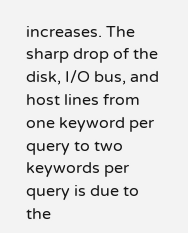increases. The sharp drop of the disk, I/O bus, and host lines from one keyword per query to two
keywords per query is due to the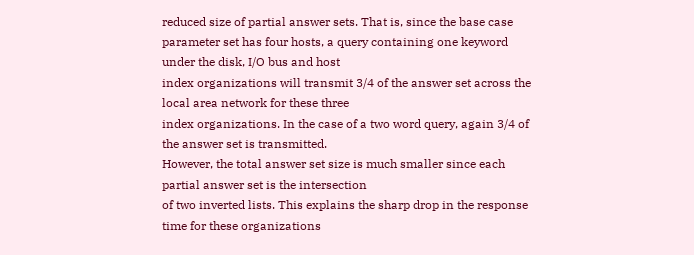reduced size of partial answer sets. That is, since the base case
parameter set has four hosts, a query containing one keyword under the disk, I/O bus and host
index organizations will transmit 3/4 of the answer set across the local area network for these three
index organizations. In the case of a two word query, again 3/4 of the answer set is transmitted.
However, the total answer set size is much smaller since each partial answer set is the intersection
of two inverted lists. This explains the sharp drop in the response time for these organizations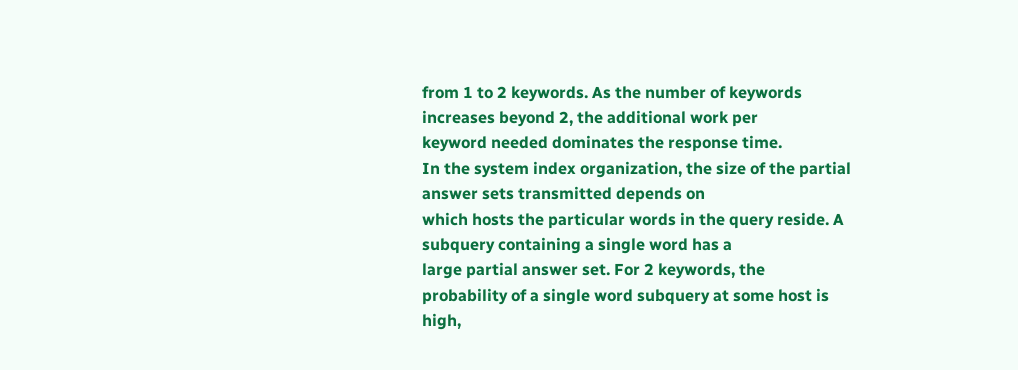from 1 to 2 keywords. As the number of keywords increases beyond 2, the additional work per
keyword needed dominates the response time.
In the system index organization, the size of the partial answer sets transmitted depends on
which hosts the particular words in the query reside. A subquery containing a single word has a
large partial answer set. For 2 keywords, the probability of a single word subquery at some host is
high,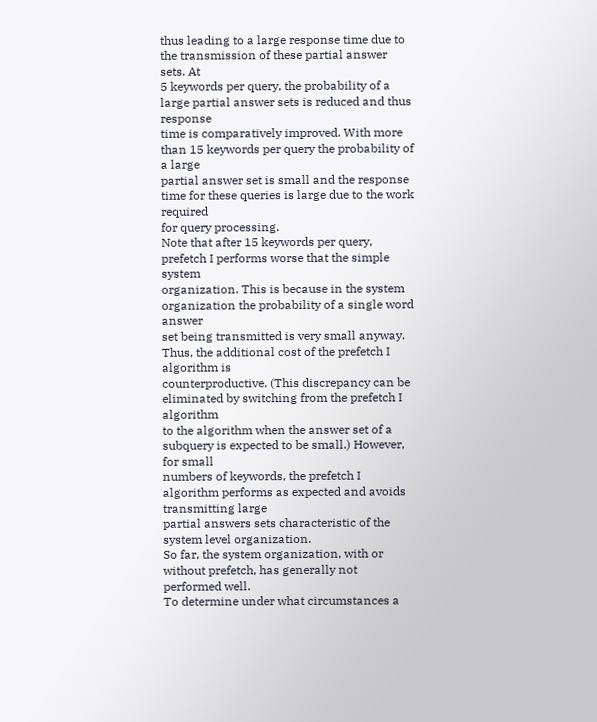thus leading to a large response time due to the transmission of these partial answer sets. At
5 keywords per query, the probability of a large partial answer sets is reduced and thus response
time is comparatively improved. With more than 15 keywords per query the probability of a large
partial answer set is small and the response time for these queries is large due to the work required
for query processing.
Note that after 15 keywords per query, prefetch I performs worse that the simple system
organization. This is because in the system organization the probability of a single word answer
set being transmitted is very small anyway. Thus, the additional cost of the prefetch I algorithm is
counterproductive. (This discrepancy can be eliminated by switching from the prefetch I algorithm
to the algorithm when the answer set of a subquery is expected to be small.) However, for small
numbers of keywords, the prefetch I algorithm performs as expected and avoids transmitting large
partial answers sets characteristic of the system level organization.
So far, the system organization, with or without prefetch, has generally not performed well.
To determine under what circumstances a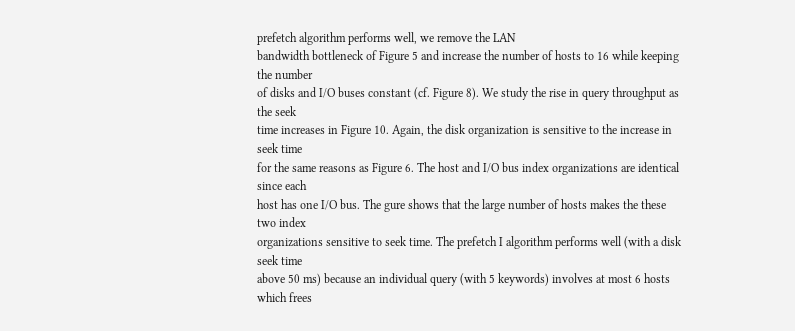prefetch algorithm performs well, we remove the LAN
bandwidth bottleneck of Figure 5 and increase the number of hosts to 16 while keeping the number
of disks and I/O buses constant (cf. Figure 8). We study the rise in query throughput as the seek
time increases in Figure 10. Again, the disk organization is sensitive to the increase in seek time
for the same reasons as Figure 6. The host and I/O bus index organizations are identical since each
host has one I/O bus. The gure shows that the large number of hosts makes the these two index
organizations sensitive to seek time. The prefetch I algorithm performs well (with a disk seek time
above 50 ms) because an individual query (with 5 keywords) involves at most 6 hosts which frees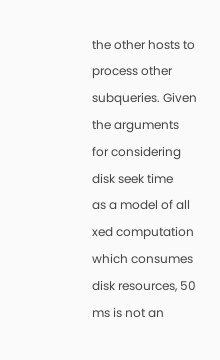the other hosts to process other subqueries. Given the arguments for considering disk seek time
as a model of all xed computation which consumes disk resources, 50 ms is not an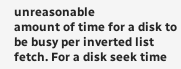unreasonable
amount of time for a disk to be busy per inverted list fetch. For a disk seek time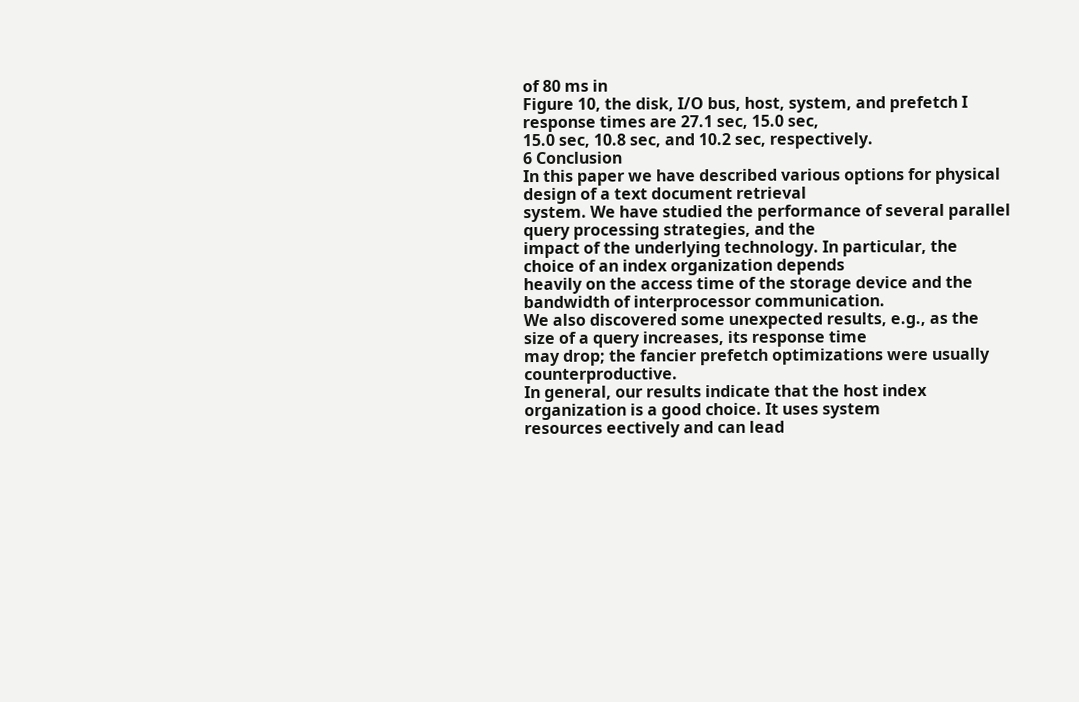of 80 ms in
Figure 10, the disk, I/O bus, host, system, and prefetch I response times are 27.1 sec, 15.0 sec,
15.0 sec, 10.8 sec, and 10.2 sec, respectively.
6 Conclusion
In this paper we have described various options for physical design of a text document retrieval
system. We have studied the performance of several parallel query processing strategies, and the
impact of the underlying technology. In particular, the choice of an index organization depends
heavily on the access time of the storage device and the bandwidth of interprocessor communication.
We also discovered some unexpected results, e.g., as the size of a query increases, its response time
may drop; the fancier prefetch optimizations were usually counterproductive.
In general, our results indicate that the host index organization is a good choice. It uses system
resources eectively and can lead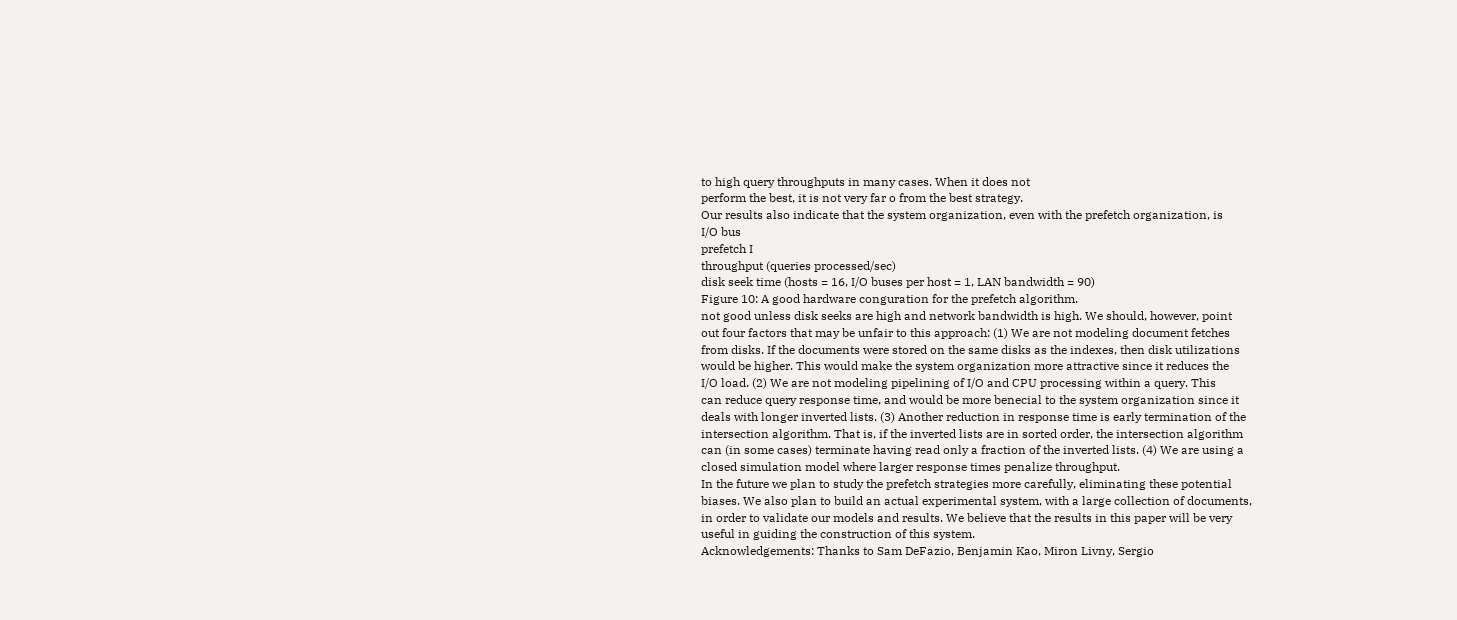to high query throughputs in many cases. When it does not
perform the best, it is not very far o from the best strategy.
Our results also indicate that the system organization, even with the prefetch organization, is
I/O bus
prefetch I
throughput (queries processed/sec)
disk seek time (hosts = 16, I/O buses per host = 1, LAN bandwidth = 90)
Figure 10: A good hardware conguration for the prefetch algorithm.
not good unless disk seeks are high and network bandwidth is high. We should, however, point
out four factors that may be unfair to this approach: (1) We are not modeling document fetches
from disks. If the documents were stored on the same disks as the indexes, then disk utilizations
would be higher. This would make the system organization more attractive since it reduces the
I/O load. (2) We are not modeling pipelining of I/O and CPU processing within a query. This
can reduce query response time, and would be more benecial to the system organization since it
deals with longer inverted lists. (3) Another reduction in response time is early termination of the
intersection algorithm. That is, if the inverted lists are in sorted order, the intersection algorithm
can (in some cases) terminate having read only a fraction of the inverted lists. (4) We are using a
closed simulation model where larger response times penalize throughput.
In the future we plan to study the prefetch strategies more carefully, eliminating these potential
biases. We also plan to build an actual experimental system, with a large collection of documents,
in order to validate our models and results. We believe that the results in this paper will be very
useful in guiding the construction of this system.
Acknowledgements: Thanks to Sam DeFazio, Benjamin Kao, Miron Livny, Sergio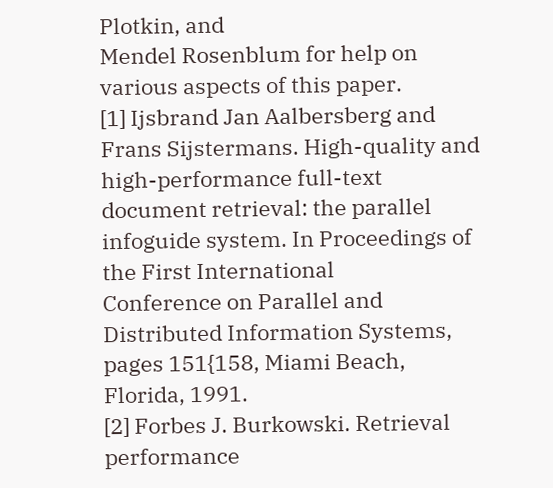Plotkin, and
Mendel Rosenblum for help on various aspects of this paper.
[1] Ijsbrand Jan Aalbersberg and Frans Sijstermans. High-quality and high-performance full-text
document retrieval: the parallel infoguide system. In Proceedings of the First International
Conference on Parallel and Distributed Information Systems, pages 151{158, Miami Beach,
Florida, 1991.
[2] Forbes J. Burkowski. Retrieval performance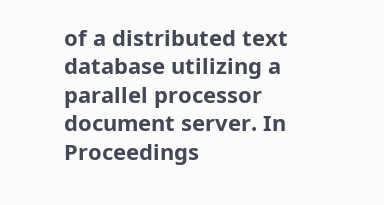of a distributed text database utilizing a parallel processor document server. In Proceedings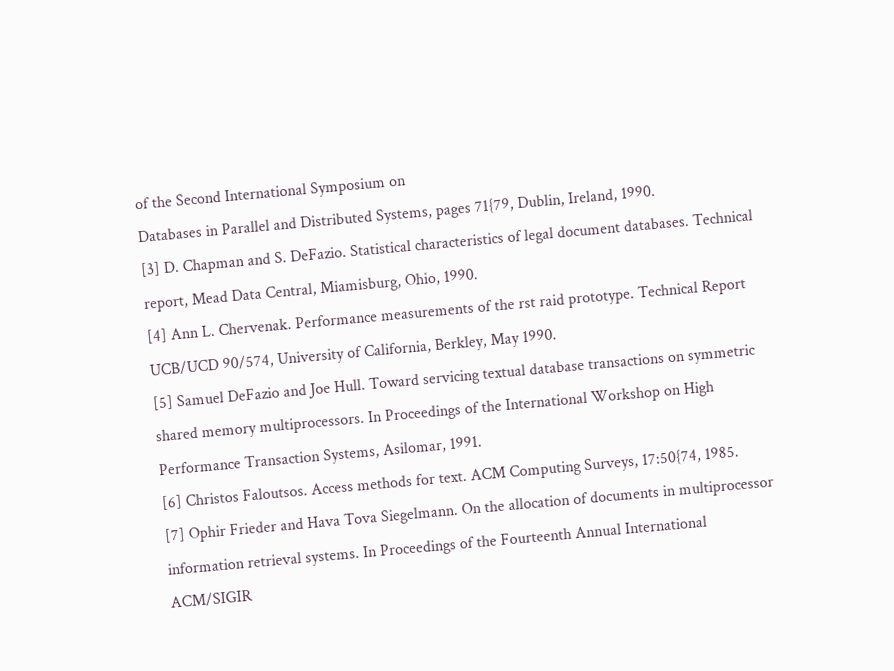of the Second International Symposium on
Databases in Parallel and Distributed Systems, pages 71{79, Dublin, Ireland, 1990.
[3] D. Chapman and S. DeFazio. Statistical characteristics of legal document databases. Technical
report, Mead Data Central, Miamisburg, Ohio, 1990.
[4] Ann L. Chervenak. Performance measurements of the rst raid prototype. Technical Report
UCB/UCD 90/574, University of California, Berkley, May 1990.
[5] Samuel DeFazio and Joe Hull. Toward servicing textual database transactions on symmetric shared memory multiprocessors. In Proceedings of the International Workshop on High
Performance Transaction Systems, Asilomar, 1991.
[6] Christos Faloutsos. Access methods for text. ACM Computing Surveys, 17:50{74, 1985.
[7] Ophir Frieder and Hava Tova Siegelmann. On the allocation of documents in multiprocessor information retrieval systems. In Proceedings of the Fourteenth Annual International
ACM/SIGIR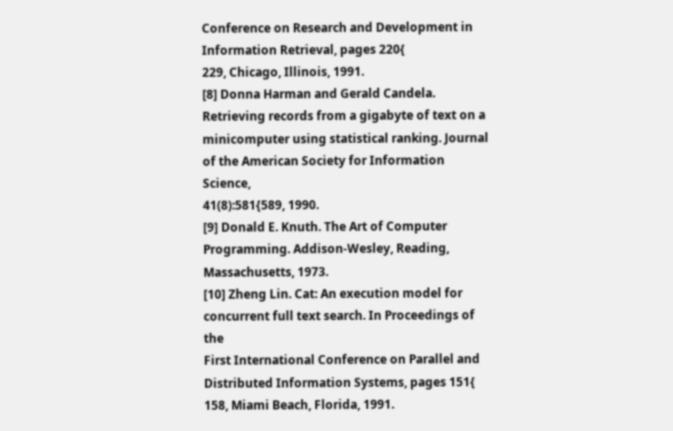Conference on Research and Development in Information Retrieval, pages 220{
229, Chicago, Illinois, 1991.
[8] Donna Harman and Gerald Candela. Retrieving records from a gigabyte of text on a minicomputer using statistical ranking. Journal of the American Society for Information Science,
41(8):581{589, 1990.
[9] Donald E. Knuth. The Art of Computer Programming. Addison-Wesley, Reading, Massachusetts, 1973.
[10] Zheng Lin. Cat: An execution model for concurrent full text search. In Proceedings of the
First International Conference on Parallel and Distributed Information Systems, pages 151{
158, Miami Beach, Florida, 1991.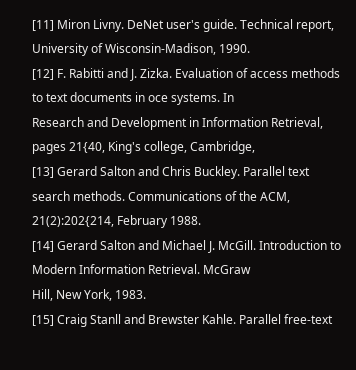[11] Miron Livny. DeNet user's guide. Technical report, University of Wisconsin-Madison, 1990.
[12] F. Rabitti and J. Zizka. Evaluation of access methods to text documents in oce systems. In
Research and Development in Information Retrieval, pages 21{40, King's college, Cambridge,
[13] Gerard Salton and Chris Buckley. Parallel text search methods. Communications of the ACM,
21(2):202{214, February 1988.
[14] Gerard Salton and Michael J. McGill. Introduction to Modern Information Retrieval. McGraw
Hill, New York, 1983.
[15] Craig Stanll and Brewster Kahle. Parallel free-text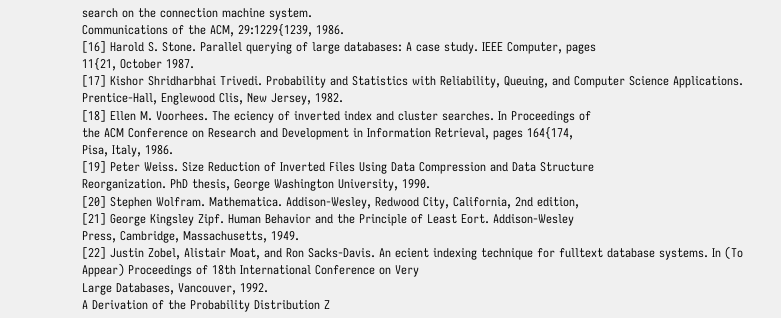search on the connection machine system.
Communications of the ACM, 29:1229{1239, 1986.
[16] Harold S. Stone. Parallel querying of large databases: A case study. IEEE Computer, pages
11{21, October 1987.
[17] Kishor Shridharbhai Trivedi. Probability and Statistics with Reliability, Queuing, and Computer Science Applications. Prentice-Hall, Englewood Clis, New Jersey, 1982.
[18] Ellen M. Voorhees. The eciency of inverted index and cluster searches. In Proceedings of
the ACM Conference on Research and Development in Information Retrieval, pages 164{174,
Pisa, Italy, 1986.
[19] Peter Weiss. Size Reduction of Inverted Files Using Data Compression and Data Structure
Reorganization. PhD thesis, George Washington University, 1990.
[20] Stephen Wolfram. Mathematica. Addison-Wesley, Redwood City, California, 2nd edition,
[21] George Kingsley Zipf. Human Behavior and the Principle of Least Eort. Addison-Wesley
Press, Cambridge, Massachusetts, 1949.
[22] Justin Zobel, Alistair Moat, and Ron Sacks-Davis. An ecient indexing technique for fulltext database systems. In (To Appear) Proceedings of 18th International Conference on Very
Large Databases, Vancouver, 1992.
A Derivation of the Probability Distribution Z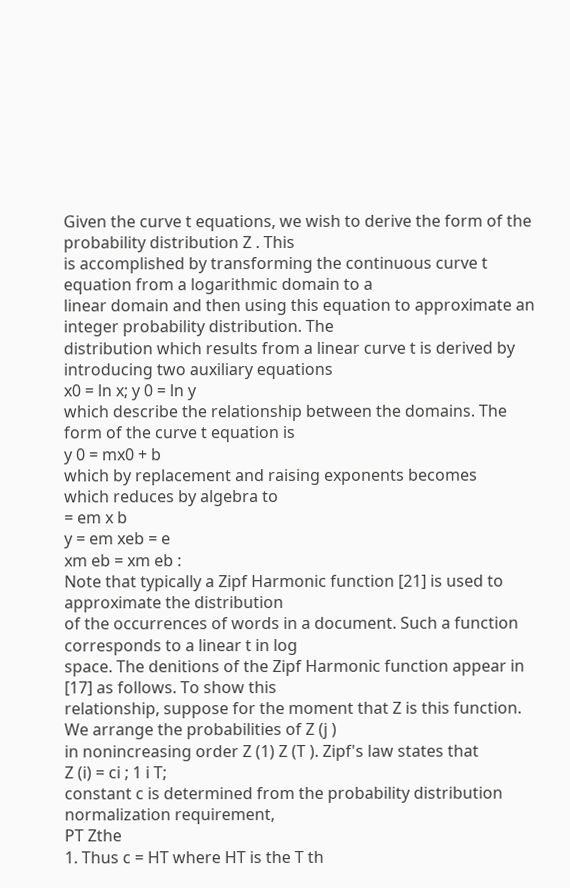Given the curve t equations, we wish to derive the form of the probability distribution Z . This
is accomplished by transforming the continuous curve t equation from a logarithmic domain to a
linear domain and then using this equation to approximate an integer probability distribution. The
distribution which results from a linear curve t is derived by introducing two auxiliary equations
x0 = ln x; y 0 = ln y
which describe the relationship between the domains. The form of the curve t equation is
y 0 = mx0 + b
which by replacement and raising exponents becomes
which reduces by algebra to
= em x b
y = em xeb = e
xm eb = xm eb :
Note that typically a Zipf Harmonic function [21] is used to approximate the distribution
of the occurrences of words in a document. Such a function corresponds to a linear t in log
space. The denitions of the Zipf Harmonic function appear in [17] as follows. To show this
relationship, suppose for the moment that Z is this function. We arrange the probabilities of Z (j )
in nonincreasing order Z (1) Z (T ). Zipf's law states that
Z (i) = ci ; 1 i T;
constant c is determined from the probability distribution normalization requirement,
PT Zthe
1. Thus c = HT where HT is the T th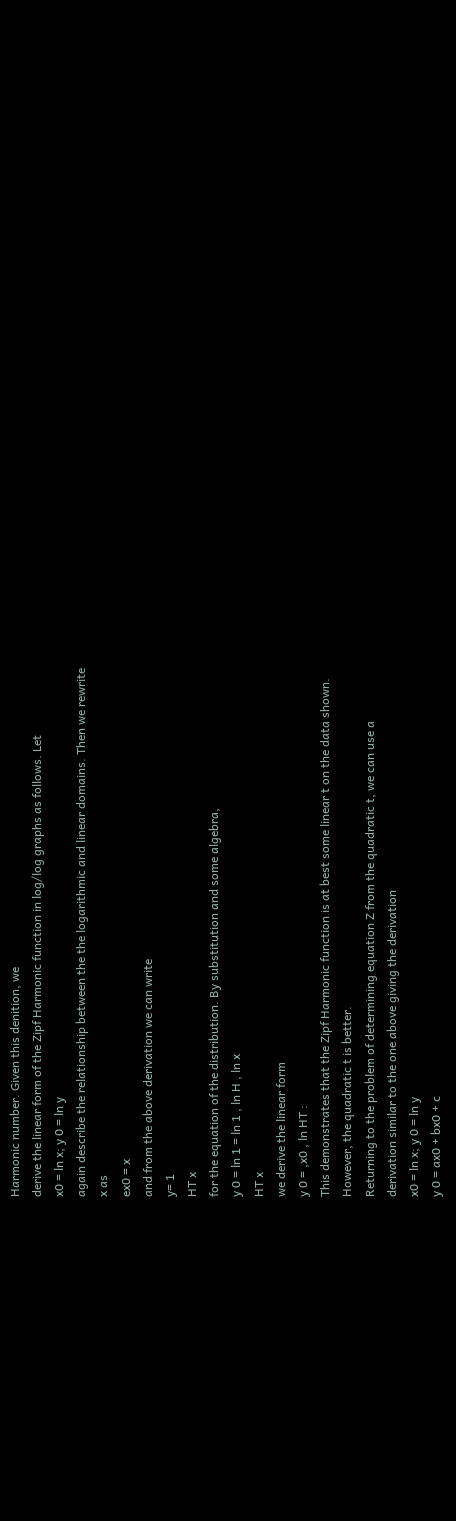Harmonic number. Given this denition, we
derive the linear form of the Zipf Harmonic function in log/log graphs as follows. Let
x0 = ln x; y 0 = ln y
again describe the relationship between the the logarithmic and linear domains. Then we rewrite
x as
ex0 = x
and from the above derivation we can write
y= 1
HT x
for the equation of the distribution. By substitution and some algebra,
y 0 = ln 1 = ln 1 , ln H , ln x
HT x
we derive the linear form
y 0 = ,x0 , ln HT :
This demonstrates that the Zipf Harmonic function is at best some linear t on the data shown.
However, the quadratic t is better.
Returning to the problem of determining equation Z from the quadratic t, we can use a
derivation similar to the one above giving the derivation
x0 = ln x; y 0 = ln y
y 0 = ax0 + bx0 + c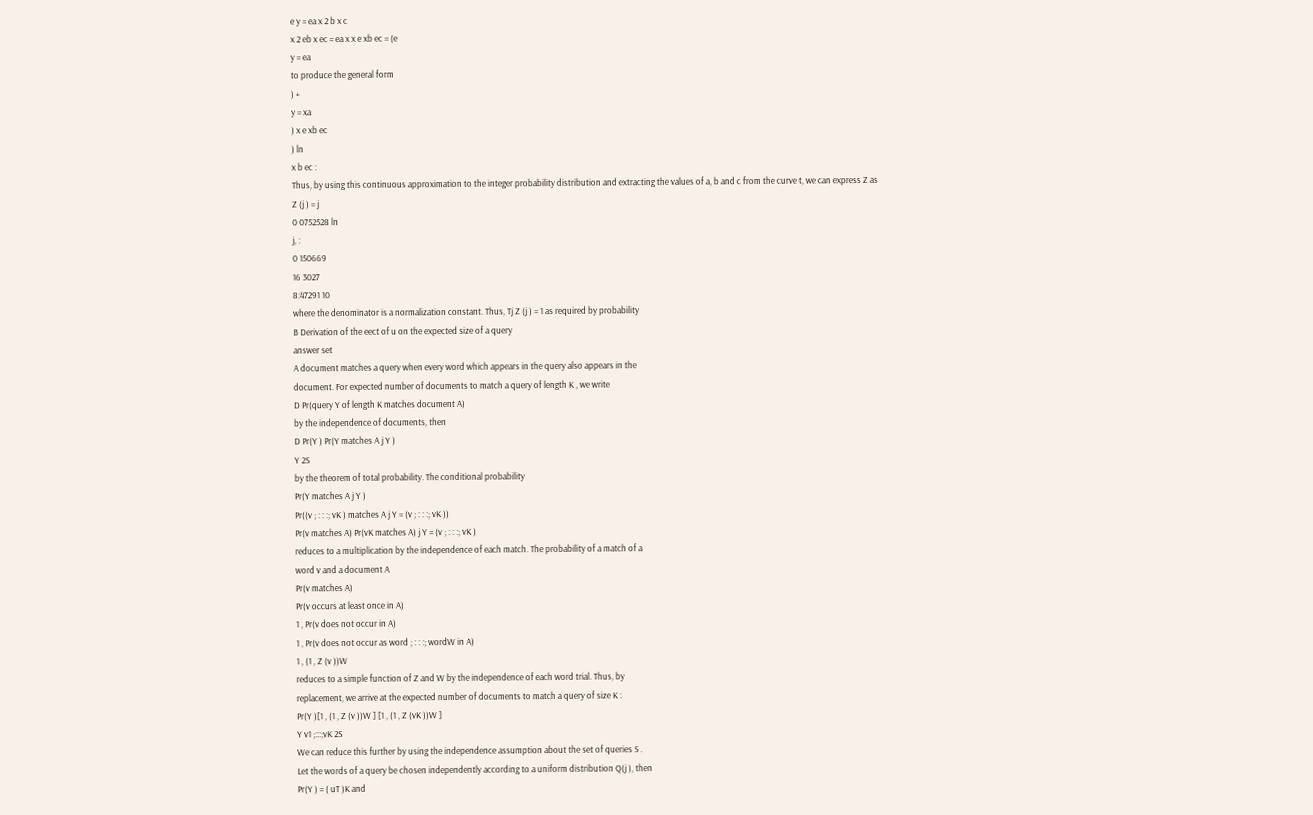e y = ea x 2 b x c
x 2 eb x ec = ea x x e xb ec = (e
y = ea
to produce the general form
) +
y = xa
) x e xb ec
) ln
x b ec :
Thus, by using this continuous approximation to the integer probability distribution and extracting the values of a, b and c from the curve t, we can express Z as
Z (j ) = j
0 0752528 ln
j, :
0 150669
16 3027
8:47291 10
where the denominator is a normalization constant. Thus, Tj Z (j ) = 1 as required by probability
B Derivation of the eect of u on the expected size of a query
answer set
A document matches a query when every word which appears in the query also appears in the
document. For expected number of documents to match a query of length K , we write
D Pr(query Y of length K matches document A)
by the independence of documents, then
D Pr(Y ) Pr(Y matches A j Y )
Y 2S
by the theorem of total probability. The conditional probability
Pr(Y matches A j Y )
Pr((v ; : : :; vK ) matches A j Y = (v ; : : :; vK ))
Pr(v matches A) Pr(vK matches A) j Y = (v ; : : :; vK )
reduces to a multiplication by the independence of each match. The probability of a match of a
word v and a document A
Pr(v matches A)
Pr(v occurs at least once in A)
1 , Pr(v does not occur in A)
1 , Pr(v does not occur as word ; : : :; wordW in A)
1 , (1 , Z (v ))W
reduces to a simple function of Z and W by the independence of each word trial. Thus, by
replacement, we arrive at the expected number of documents to match a query of size K :
Pr(Y )[1 , (1 , Z (v ))W ] [1 , (1 , Z (vK ))W ]
Y v1 ;:::;vK 2S
We can reduce this further by using the independence assumption about the set of queries S .
Let the words of a query be chosen independently according to a uniform distribution Q(j ), then
Pr(Y ) = ( uT )K and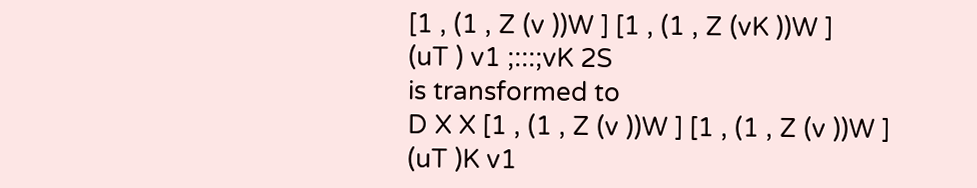[1 , (1 , Z (v ))W ] [1 , (1 , Z (vK ))W ]
(uT ) v1 ;:::;vK 2S
is transformed to
D X X [1 , (1 , Z (v ))W ] [1 , (1 , Z (v ))W ]
(uT )K v1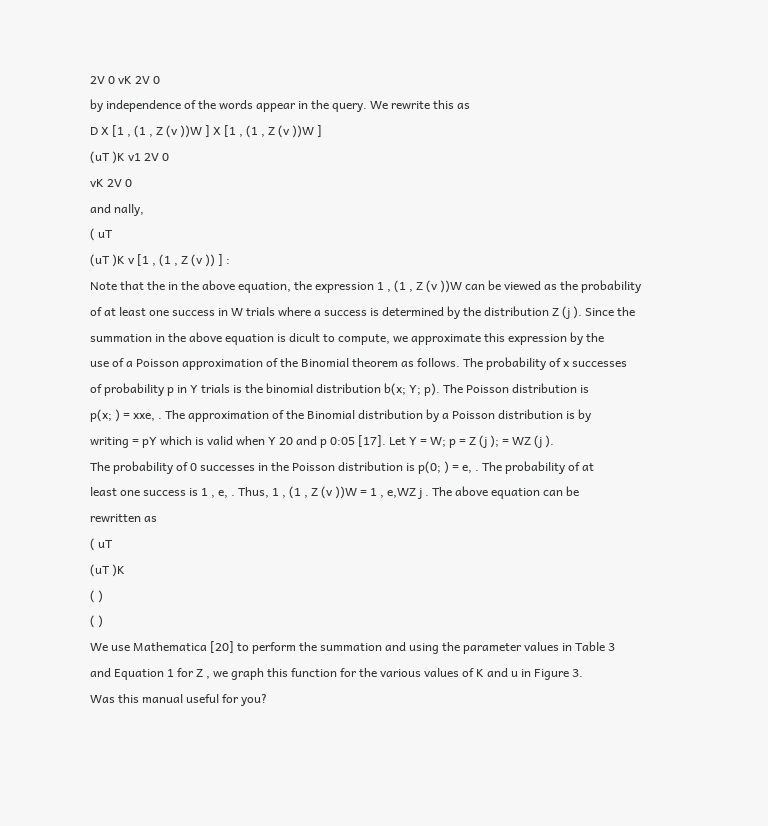2V 0 vK 2V 0
by independence of the words appear in the query. We rewrite this as
D X [1 , (1 , Z (v ))W ] X [1 , (1 , Z (v ))W ]
(uT )K v1 2V 0
vK 2V 0
and nally,
( uT
(uT )K v [1 , (1 , Z (v )) ] :
Note that the in the above equation, the expression 1 , (1 , Z (v ))W can be viewed as the probability
of at least one success in W trials where a success is determined by the distribution Z (j ). Since the
summation in the above equation is dicult to compute, we approximate this expression by the
use of a Poisson approximation of the Binomial theorem as follows. The probability of x successes
of probability p in Y trials is the binomial distribution b(x; Y; p). The Poisson distribution is
p(x; ) = xxe, . The approximation of the Binomial distribution by a Poisson distribution is by
writing = pY which is valid when Y 20 and p 0:05 [17]. Let Y = W; p = Z (j ); = WZ (j ).
The probability of 0 successes in the Poisson distribution is p(0; ) = e, . The probability of at
least one success is 1 , e, . Thus, 1 , (1 , Z (v ))W = 1 , e,WZ j . The above equation can be
rewritten as
( uT
(uT )K
( )
( )
We use Mathematica [20] to perform the summation and using the parameter values in Table 3
and Equation 1 for Z , we graph this function for the various values of K and u in Figure 3.
Was this manual useful for you?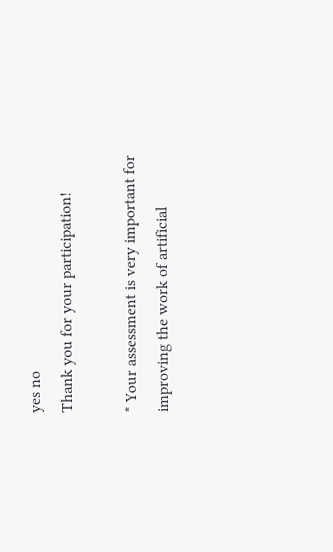yes no
Thank you for your participation!

* Your assessment is very important for improving the work of artificial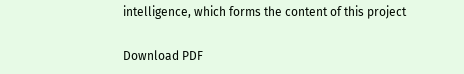intelligence, which forms the content of this project

Download PDF